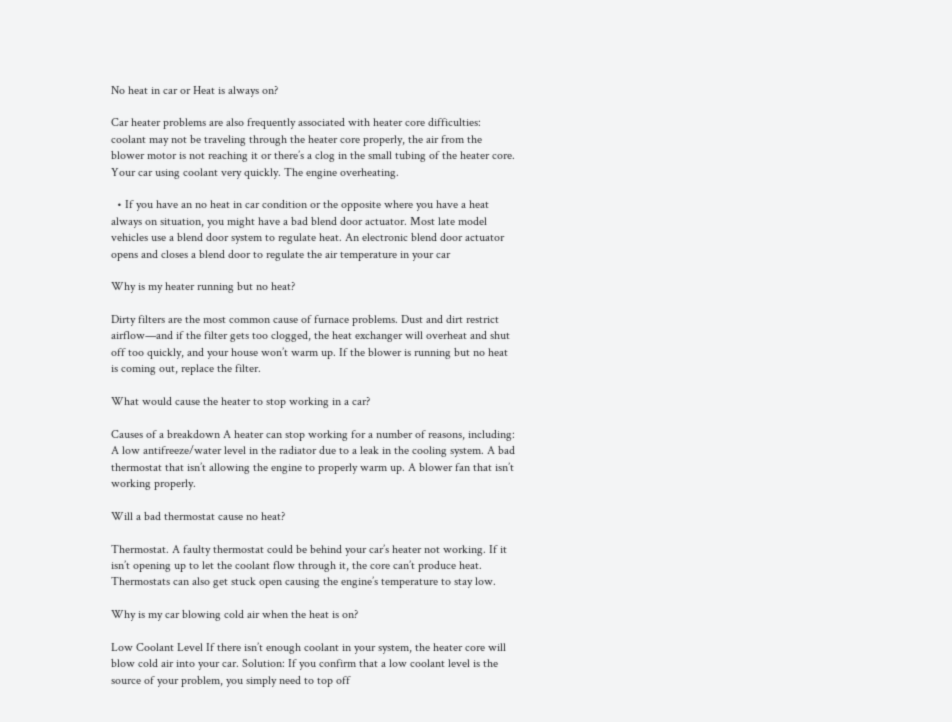No heat in car or Heat is always on?

Car heater problems are also frequently associated with heater core difficulties: coolant may not be traveling through the heater core properly, the air from the blower motor is not reaching it or there’s a clog in the small tubing of the heater core. Your car using coolant very quickly. The engine overheating.

  • If you have an no heat in car condition or the opposite where you have a heat always on situation, you might have a bad blend door actuator. Most late model vehicles use a blend door system to regulate heat. An electronic blend door actuator opens and closes a blend door to regulate the air temperature in your car

Why is my heater running but no heat?

Dirty filters are the most common cause of furnace problems. Dust and dirt restrict airflow—and if the filter gets too clogged, the heat exchanger will overheat and shut off too quickly, and your house won’t warm up. If the blower is running but no heat is coming out, replace the filter.

What would cause the heater to stop working in a car?

Causes of a breakdown A heater can stop working for a number of reasons, including: A low antifreeze/water level in the radiator due to a leak in the cooling system. A bad thermostat that isn’t allowing the engine to properly warm up. A blower fan that isn’t working properly.

Will a bad thermostat cause no heat?

Thermostat. A faulty thermostat could be behind your car’s heater not working. If it isn’t opening up to let the coolant flow through it, the core can’t produce heat. Thermostats can also get stuck open causing the engine’s temperature to stay low.

Why is my car blowing cold air when the heat is on?

Low Coolant Level If there isn’t enough coolant in your system, the heater core will blow cold air into your car. Solution: If you confirm that a low coolant level is the source of your problem, you simply need to top off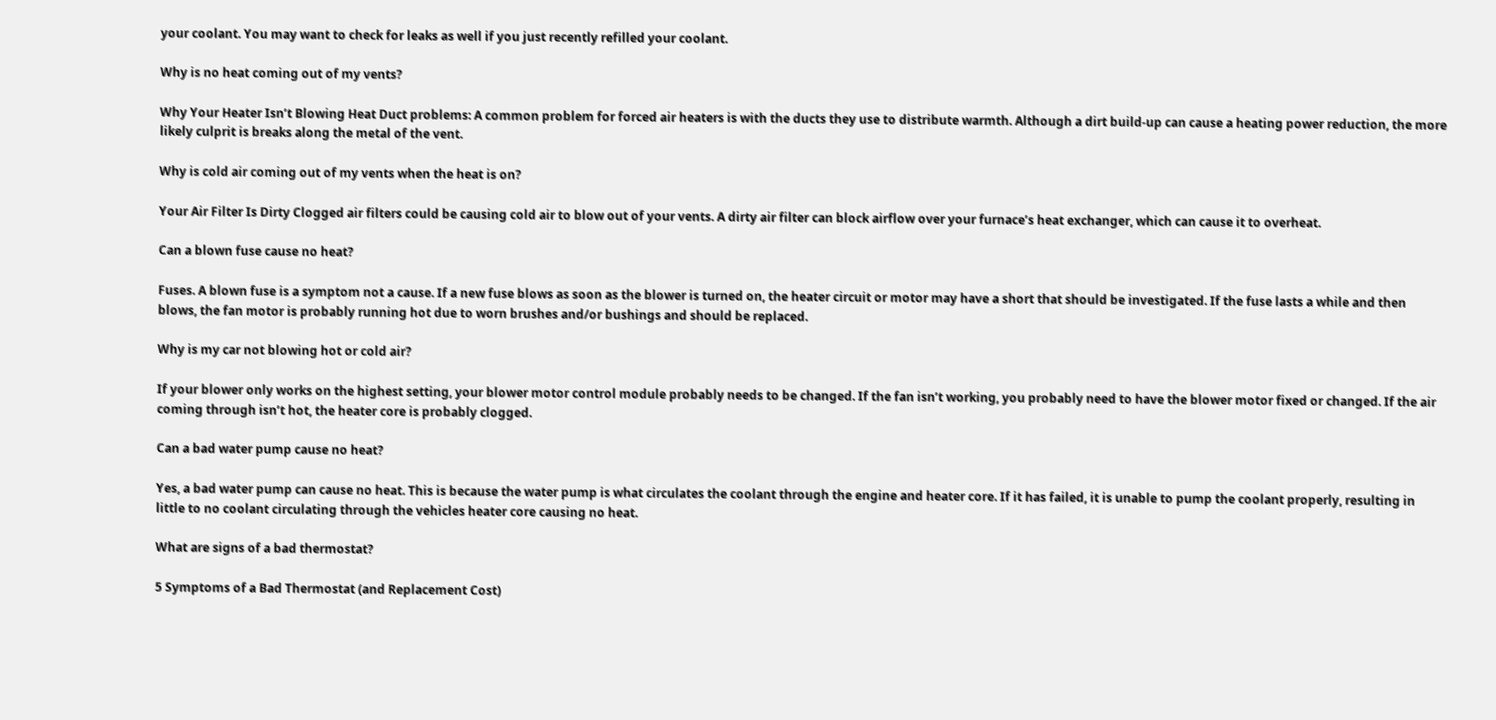your coolant. You may want to check for leaks as well if you just recently refilled your coolant.

Why is no heat coming out of my vents?

Why Your Heater Isn’t Blowing Heat Duct problems: A common problem for forced air heaters is with the ducts they use to distribute warmth. Although a dirt build-up can cause a heating power reduction, the more likely culprit is breaks along the metal of the vent.

Why is cold air coming out of my vents when the heat is on?

Your Air Filter Is Dirty Clogged air filters could be causing cold air to blow out of your vents. A dirty air filter can block airflow over your furnace’s heat exchanger, which can cause it to overheat.

Can a blown fuse cause no heat?

Fuses. A blown fuse is a symptom not a cause. If a new fuse blows as soon as the blower is turned on, the heater circuit or motor may have a short that should be investigated. If the fuse lasts a while and then blows, the fan motor is probably running hot due to worn brushes and/or bushings and should be replaced.

Why is my car not blowing hot or cold air?

If your blower only works on the highest setting, your blower motor control module probably needs to be changed. If the fan isn’t working, you probably need to have the blower motor fixed or changed. If the air coming through isn’t hot, the heater core is probably clogged.

Can a bad water pump cause no heat?

Yes, a bad water pump can cause no heat. This is because the water pump is what circulates the coolant through the engine and heater core. If it has failed, it is unable to pump the coolant properly, resulting in little to no coolant circulating through the vehicles heater core causing no heat.

What are signs of a bad thermostat?

5 Symptoms of a Bad Thermostat (and Replacement Cost)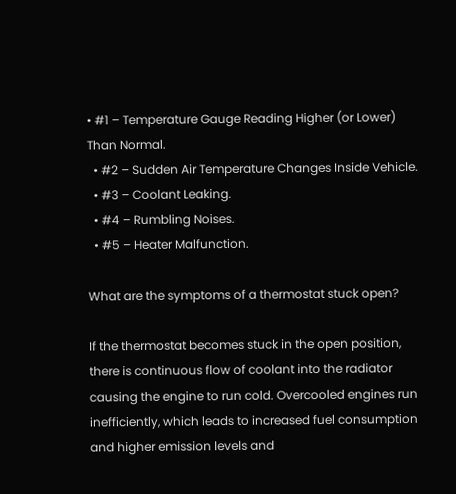• #1 – Temperature Gauge Reading Higher (or Lower) Than Normal.
  • #2 – Sudden Air Temperature Changes Inside Vehicle.
  • #3 – Coolant Leaking.
  • #4 – Rumbling Noises.
  • #5 – Heater Malfunction.

What are the symptoms of a thermostat stuck open?

If the thermostat becomes stuck in the open position, there is continuous flow of coolant into the radiator causing the engine to run cold. Overcooled engines run inefficiently, which leads to increased fuel consumption and higher emission levels and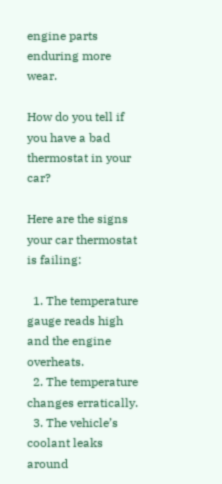engine parts enduring more wear.

How do you tell if you have a bad thermostat in your car?

Here are the signs your car thermostat is failing:

  1. The temperature gauge reads high and the engine overheats.
  2. The temperature changes erratically.
  3. The vehicle’s coolant leaks around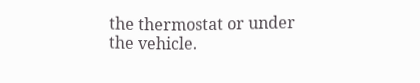the thermostat or under the vehicle.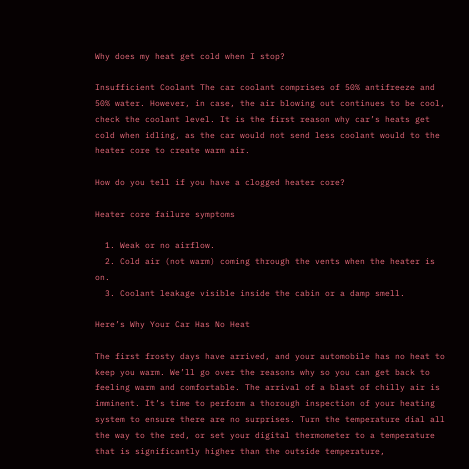Why does my heat get cold when I stop?

Insufficient Coolant The car coolant comprises of 50% antifreeze and 50% water. However, in case, the air blowing out continues to be cool, check the coolant level. It is the first reason why car’s heats get cold when idling, as the car would not send less coolant would to the heater core to create warm air.

How do you tell if you have a clogged heater core?

Heater core failure symptoms

  1. Weak or no airflow.
  2. Cold air (not warm) coming through the vents when the heater is on.
  3. Coolant leakage visible inside the cabin or a damp smell.

Here’s Why Your Car Has No Heat

The first frosty days have arrived, and your automobile has no heat to keep you warm. We’ll go over the reasons why so you can get back to feeling warm and comfortable. The arrival of a blast of chilly air is imminent. It’s time to perform a thorough inspection of your heating system to ensure there are no surprises. Turn the temperature dial all the way to the red, or set your digital thermometer to a temperature that is significantly higher than the outside temperature,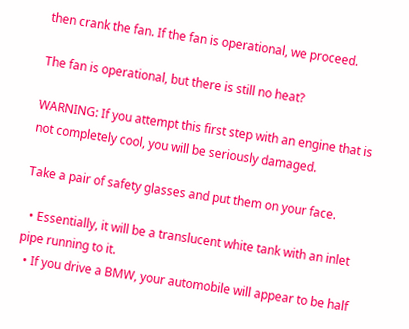then crank the fan. If the fan is operational, we proceed.

The fan is operational, but there is still no heat?

WARNING: If you attempt this first step with an engine that is not completely cool, you will be seriously damaged.

Take a pair of safety glasses and put them on your face.

  • Essentially, it will be a translucent white tank with an inlet pipe running to it.
  • If you drive a BMW, your automobile will appear to be half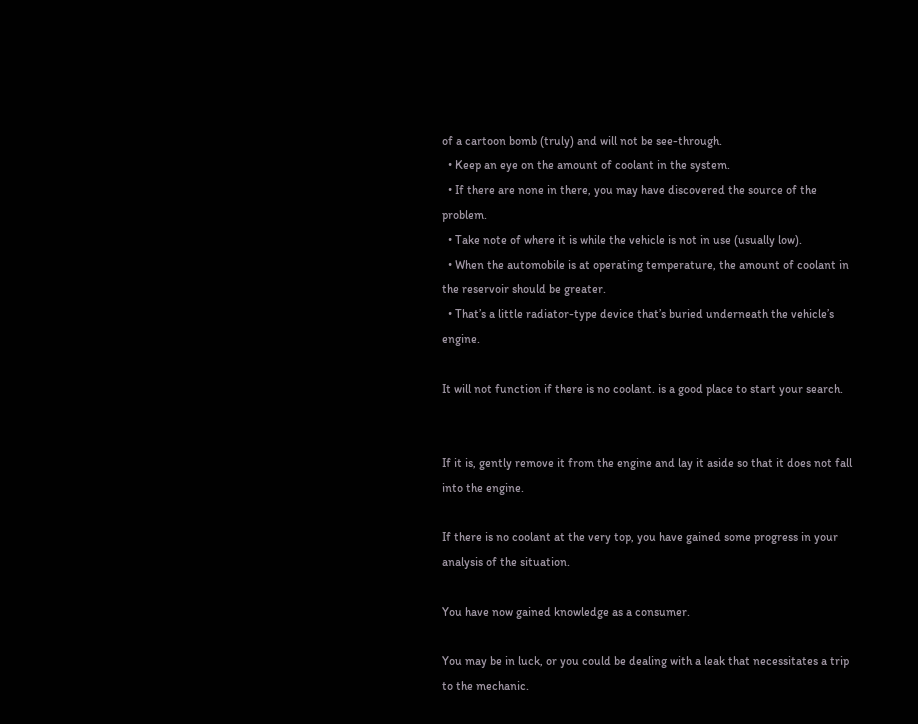of a cartoon bomb (truly) and will not be see-through.
  • Keep an eye on the amount of coolant in the system.
  • If there are none in there, you may have discovered the source of the problem.
  • Take note of where it is while the vehicle is not in use (usually low).
  • When the automobile is at operating temperature, the amount of coolant in the reservoir should be greater.
  • That’s a little radiator-type device that’s buried underneath the vehicle’s engine.

It will not function if there is no coolant. is a good place to start your search.


If it is, gently remove it from the engine and lay it aside so that it does not fall into the engine.

If there is no coolant at the very top, you have gained some progress in your analysis of the situation.

You have now gained knowledge as a consumer.

You may be in luck, or you could be dealing with a leak that necessitates a trip to the mechanic.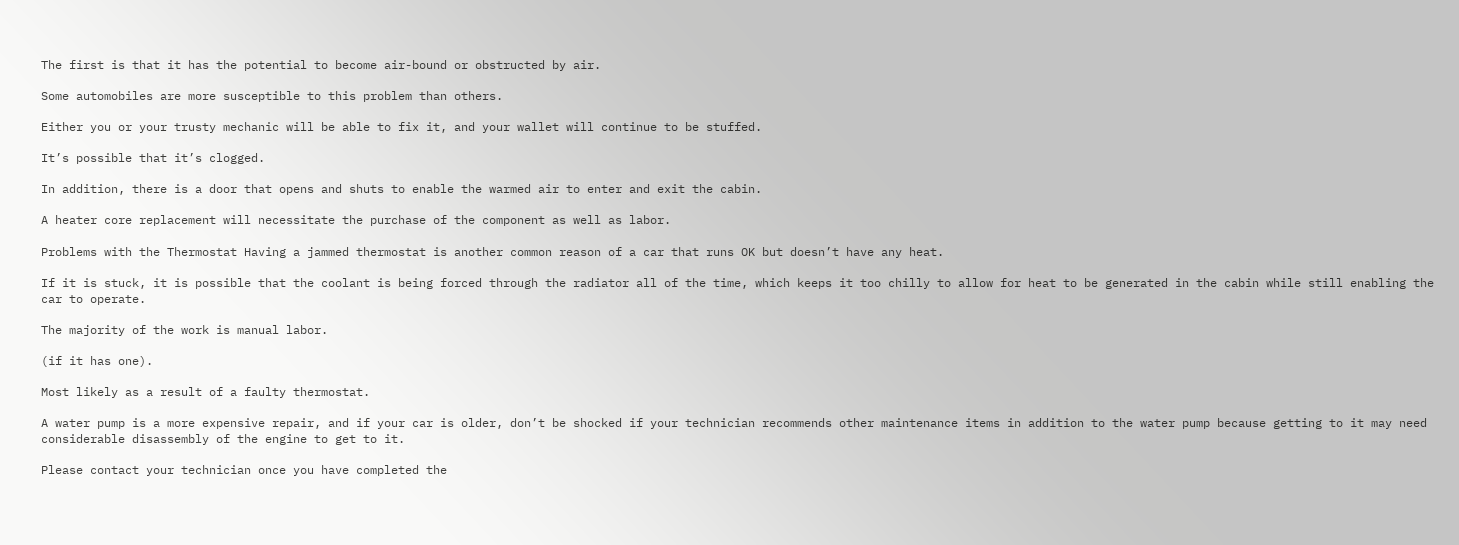The first is that it has the potential to become air-bound or obstructed by air.

Some automobiles are more susceptible to this problem than others.

Either you or your trusty mechanic will be able to fix it, and your wallet will continue to be stuffed.

It’s possible that it’s clogged.

In addition, there is a door that opens and shuts to enable the warmed air to enter and exit the cabin.

A heater core replacement will necessitate the purchase of the component as well as labor.

Problems with the Thermostat Having a jammed thermostat is another common reason of a car that runs OK but doesn’t have any heat.

If it is stuck, it is possible that the coolant is being forced through the radiator all of the time, which keeps it too chilly to allow for heat to be generated in the cabin while still enabling the car to operate.

The majority of the work is manual labor.

(if it has one).

Most likely as a result of a faulty thermostat.

A water pump is a more expensive repair, and if your car is older, don’t be shocked if your technician recommends other maintenance items in addition to the water pump because getting to it may need considerable disassembly of the engine to get to it.

Please contact your technician once you have completed the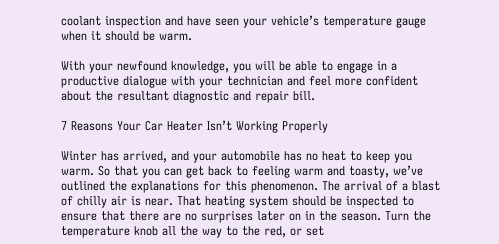coolant inspection and have seen your vehicle’s temperature gauge when it should be warm.

With your newfound knowledge, you will be able to engage in a productive dialogue with your technician and feel more confident about the resultant diagnostic and repair bill.

7 Reasons Your Car Heater Isn’t Working Properly

Winter has arrived, and your automobile has no heat to keep you warm. So that you can get back to feeling warm and toasty, we’ve outlined the explanations for this phenomenon. The arrival of a blast of chilly air is near. That heating system should be inspected to ensure that there are no surprises later on in the season. Turn the temperature knob all the way to the red, or set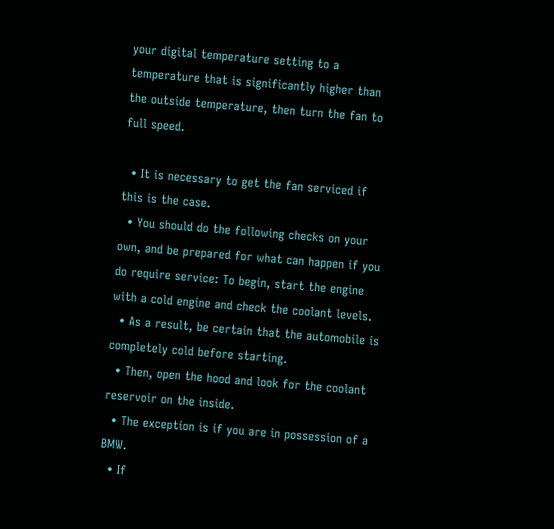your digital temperature setting to a temperature that is significantly higher than the outside temperature, then turn the fan to full speed.

  • It is necessary to get the fan serviced if this is the case.
  • You should do the following checks on your own, and be prepared for what can happen if you do require service: To begin, start the engine with a cold engine and check the coolant levels.
  • As a result, be certain that the automobile is completely cold before starting.
  • Then, open the hood and look for the coolant reservoir on the inside.
  • The exception is if you are in possession of a BMW.
  • If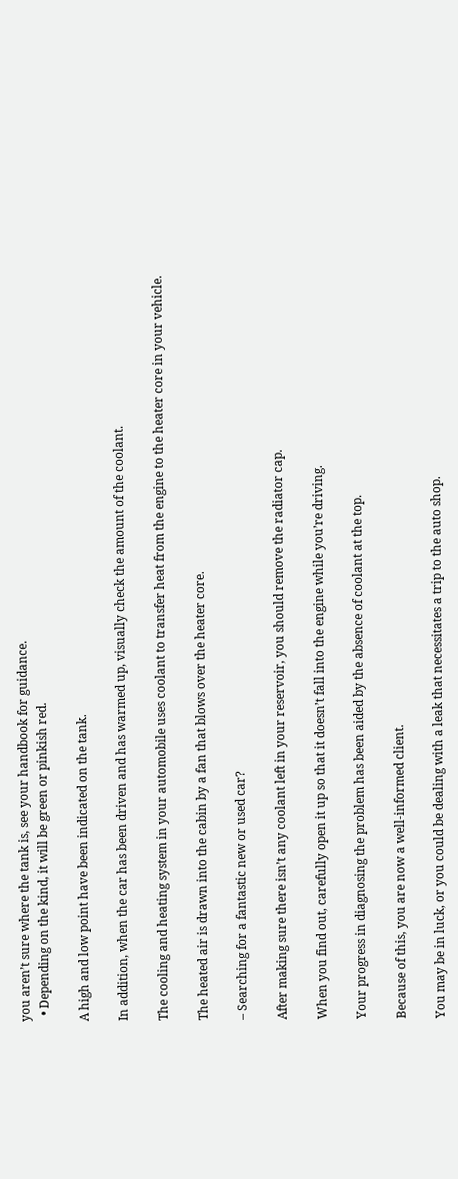you aren’t sure where the tank is, see your handbook for guidance.
  • Depending on the kind, it will be green or pinkish red.

A high and low point have been indicated on the tank.

In addition, when the car has been driven and has warmed up, visually check the amount of the coolant.

The cooling and heating system in your automobile uses coolant to transfer heat from the engine to the heater core in your vehicle.

The heated air is drawn into the cabin by a fan that blows over the heater core.

– Searching for a fantastic new or used car?

After making sure there isn’t any coolant left in your reservoir, you should remove the radiator cap.

When you find out, carefully open it up so that it doesn’t fall into the engine while you’re driving.

Your progress in diagnosing the problem has been aided by the absence of coolant at the top.

Because of this, you are now a well-informed client.

You may be in luck, or you could be dealing with a leak that necessitates a trip to the auto shop.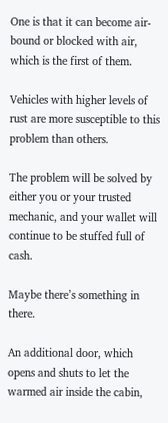One is that it can become air-bound or blocked with air, which is the first of them.

Vehicles with higher levels of rust are more susceptible to this problem than others.

The problem will be solved by either you or your trusted mechanic, and your wallet will continue to be stuffed full of cash.

Maybe there’s something in there.

An additional door, which opens and shuts to let the warmed air inside the cabin,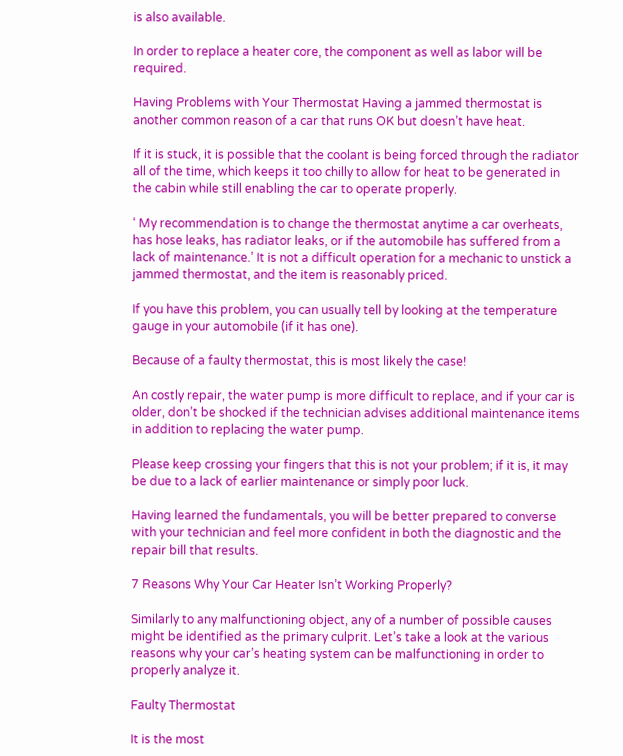is also available.

In order to replace a heater core, the component as well as labor will be required.

Having Problems with Your Thermostat Having a jammed thermostat is another common reason of a car that runs OK but doesn’t have heat.

If it is stuck, it is possible that the coolant is being forced through the radiator all of the time, which keeps it too chilly to allow for heat to be generated in the cabin while still enabling the car to operate properly.

‘ My recommendation is to change the thermostat anytime a car overheats, has hose leaks, has radiator leaks, or if the automobile has suffered from a lack of maintenance.’ It is not a difficult operation for a mechanic to unstick a jammed thermostat, and the item is reasonably priced.

If you have this problem, you can usually tell by looking at the temperature gauge in your automobile (if it has one).

Because of a faulty thermostat, this is most likely the case!

An costly repair, the water pump is more difficult to replace, and if your car is older, don’t be shocked if the technician advises additional maintenance items in addition to replacing the water pump.

Please keep crossing your fingers that this is not your problem; if it is, it may be due to a lack of earlier maintenance or simply poor luck.

Having learned the fundamentals, you will be better prepared to converse with your technician and feel more confident in both the diagnostic and the repair bill that results.

7 Reasons Why Your Car Heater Isn’t Working Properly?

Similarly to any malfunctioning object, any of a number of possible causes might be identified as the primary culprit. Let’s take a look at the various reasons why your car’s heating system can be malfunctioning in order to properly analyze it.

Faulty Thermostat

It is the most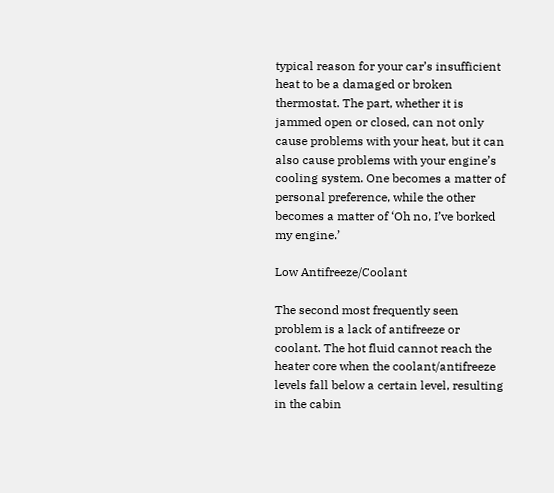typical reason for your car’s insufficient heat to be a damaged or broken thermostat. The part, whether it is jammed open or closed, can not only cause problems with your heat, but it can also cause problems with your engine’s cooling system. One becomes a matter of personal preference, while the other becomes a matter of ‘Oh no, I’ve borked my engine.’

Low Antifreeze/Coolant

The second most frequently seen problem is a lack of antifreeze or coolant. The hot fluid cannot reach the heater core when the coolant/antifreeze levels fall below a certain level, resulting in the cabin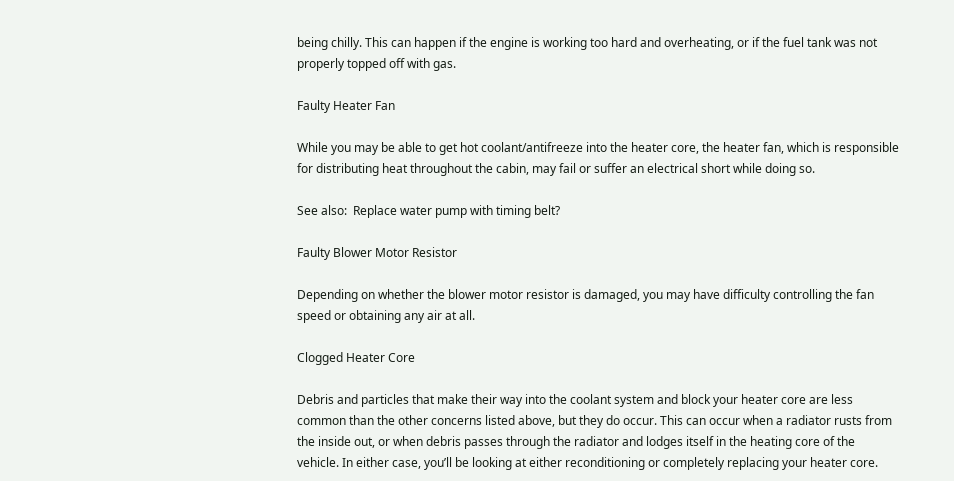being chilly. This can happen if the engine is working too hard and overheating, or if the fuel tank was not properly topped off with gas.

Faulty Heater Fan

While you may be able to get hot coolant/antifreeze into the heater core, the heater fan, which is responsible for distributing heat throughout the cabin, may fail or suffer an electrical short while doing so.

See also:  Replace water pump with timing belt?

Faulty Blower Motor Resistor

Depending on whether the blower motor resistor is damaged, you may have difficulty controlling the fan speed or obtaining any air at all.

Clogged Heater Core

Debris and particles that make their way into the coolant system and block your heater core are less common than the other concerns listed above, but they do occur. This can occur when a radiator rusts from the inside out, or when debris passes through the radiator and lodges itself in the heating core of the vehicle. In either case, you’ll be looking at either reconditioning or completely replacing your heater core.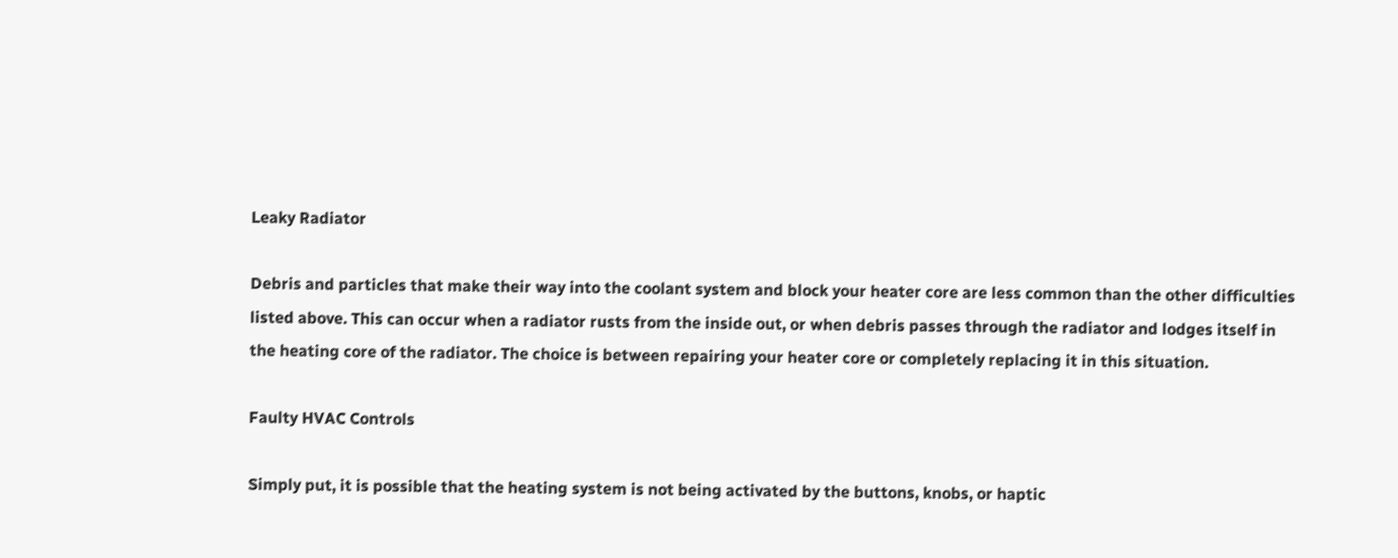Leaky Radiator

Debris and particles that make their way into the coolant system and block your heater core are less common than the other difficulties listed above. This can occur when a radiator rusts from the inside out, or when debris passes through the radiator and lodges itself in the heating core of the radiator. The choice is between repairing your heater core or completely replacing it in this situation.

Faulty HVAC Controls

Simply put, it is possible that the heating system is not being activated by the buttons, knobs, or haptic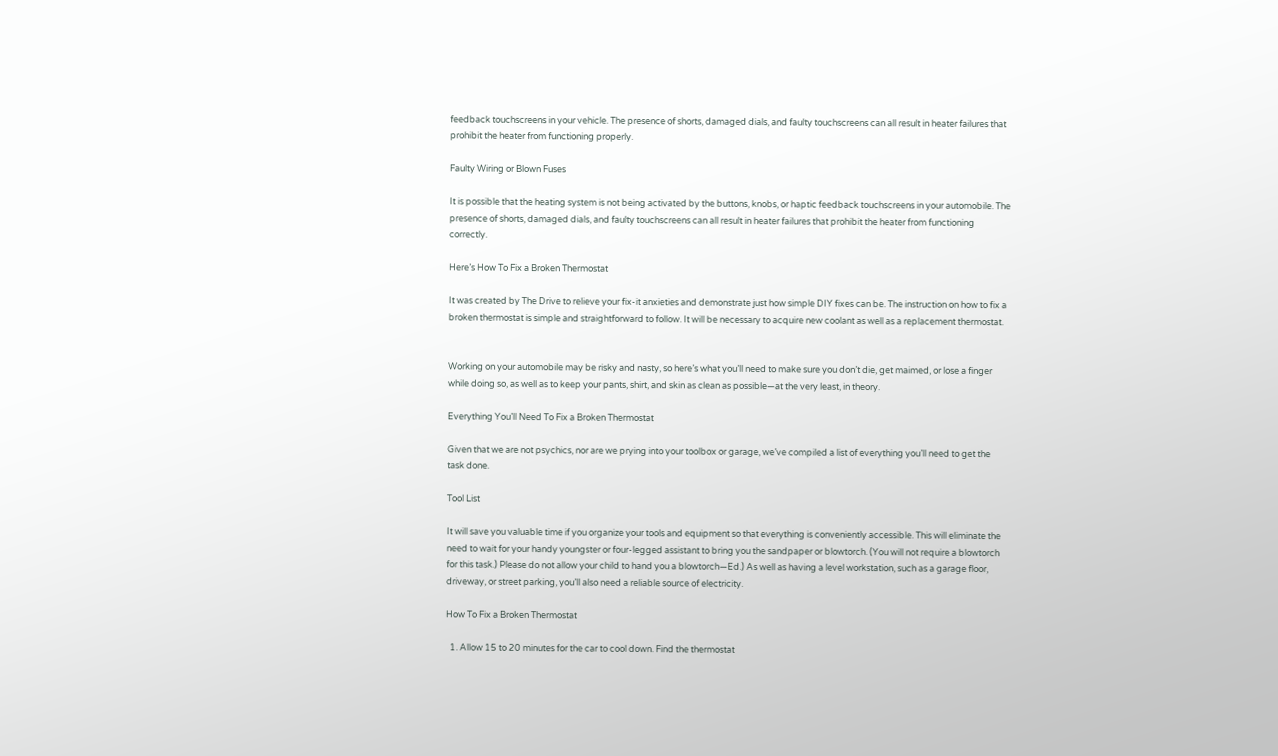feedback touchscreens in your vehicle. The presence of shorts, damaged dials, and faulty touchscreens can all result in heater failures that prohibit the heater from functioning properly.

Faulty Wiring or Blown Fuses

It is possible that the heating system is not being activated by the buttons, knobs, or haptic feedback touchscreens in your automobile. The presence of shorts, damaged dials, and faulty touchscreens can all result in heater failures that prohibit the heater from functioning correctly.

Here’s How To Fix a Broken Thermostat

It was created by The Drive to relieve your fix-it anxieties and demonstrate just how simple DIY fixes can be. The instruction on how to fix a broken thermostat is simple and straightforward to follow. It will be necessary to acquire new coolant as well as a replacement thermostat.


Working on your automobile may be risky and nasty, so here’s what you’ll need to make sure you don’t die, get maimed, or lose a finger while doing so, as well as to keep your pants, shirt, and skin as clean as possible—at the very least, in theory.

Everything You’ll Need To Fix a Broken Thermostat

Given that we are not psychics, nor are we prying into your toolbox or garage, we’ve compiled a list of everything you’ll need to get the task done.

Tool List

It will save you valuable time if you organize your tools and equipment so that everything is conveniently accessible. This will eliminate the need to wait for your handy youngster or four-legged assistant to bring you the sandpaper or blowtorch. (You will not require a blowtorch for this task.) Please do not allow your child to hand you a blowtorch—Ed.) As well as having a level workstation, such as a garage floor, driveway, or street parking, you’ll also need a reliable source of electricity.

How To Fix a Broken Thermostat

  1. Allow 15 to 20 minutes for the car to cool down. Find the thermostat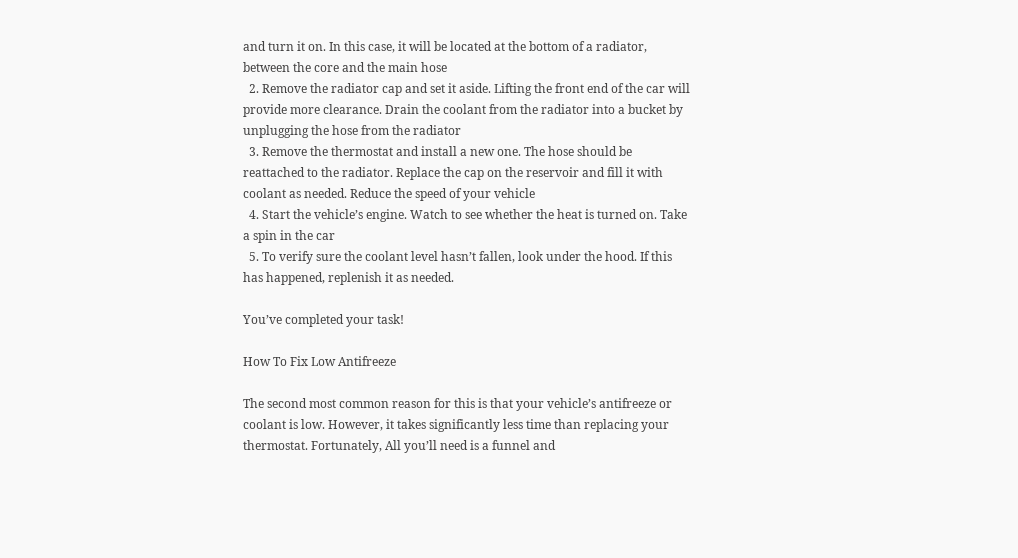and turn it on. In this case, it will be located at the bottom of a radiator, between the core and the main hose
  2. Remove the radiator cap and set it aside. Lifting the front end of the car will provide more clearance. Drain the coolant from the radiator into a bucket by unplugging the hose from the radiator
  3. Remove the thermostat and install a new one. The hose should be reattached to the radiator. Replace the cap on the reservoir and fill it with coolant as needed. Reduce the speed of your vehicle
  4. Start the vehicle’s engine. Watch to see whether the heat is turned on. Take a spin in the car
  5. To verify sure the coolant level hasn’t fallen, look under the hood. If this has happened, replenish it as needed.

You’ve completed your task!

How To Fix Low Antifreeze

The second most common reason for this is that your vehicle’s antifreeze or coolant is low. However, it takes significantly less time than replacing your thermostat. Fortunately, All you’ll need is a funnel and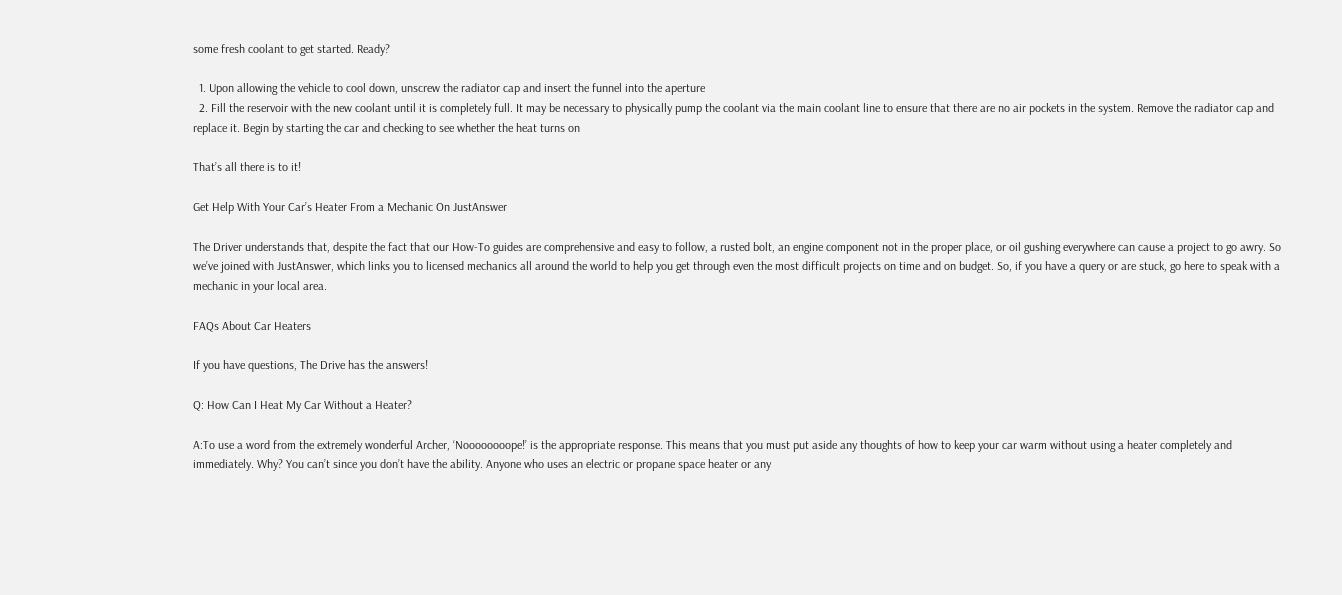some fresh coolant to get started. Ready?

  1. Upon allowing the vehicle to cool down, unscrew the radiator cap and insert the funnel into the aperture
  2. Fill the reservoir with the new coolant until it is completely full. It may be necessary to physically pump the coolant via the main coolant line to ensure that there are no air pockets in the system. Remove the radiator cap and replace it. Begin by starting the car and checking to see whether the heat turns on

That’s all there is to it!

Get Help With Your Car’s Heater From a Mechanic On JustAnswer

The Driver understands that, despite the fact that our How-To guides are comprehensive and easy to follow, a rusted bolt, an engine component not in the proper place, or oil gushing everywhere can cause a project to go awry. So we’ve joined with JustAnswer, which links you to licensed mechanics all around the world to help you get through even the most difficult projects on time and on budget. So, if you have a query or are stuck, go here to speak with a mechanic in your local area.

FAQs About Car Heaters

If you have questions, The Drive has the answers!

Q: How Can I Heat My Car Without a Heater?

A:To use a word from the extremely wonderful Archer, ‘Noooooooope!’ is the appropriate response. This means that you must put aside any thoughts of how to keep your car warm without using a heater completely and immediately. Why? You can’t since you don’t have the ability. Anyone who uses an electric or propane space heater or any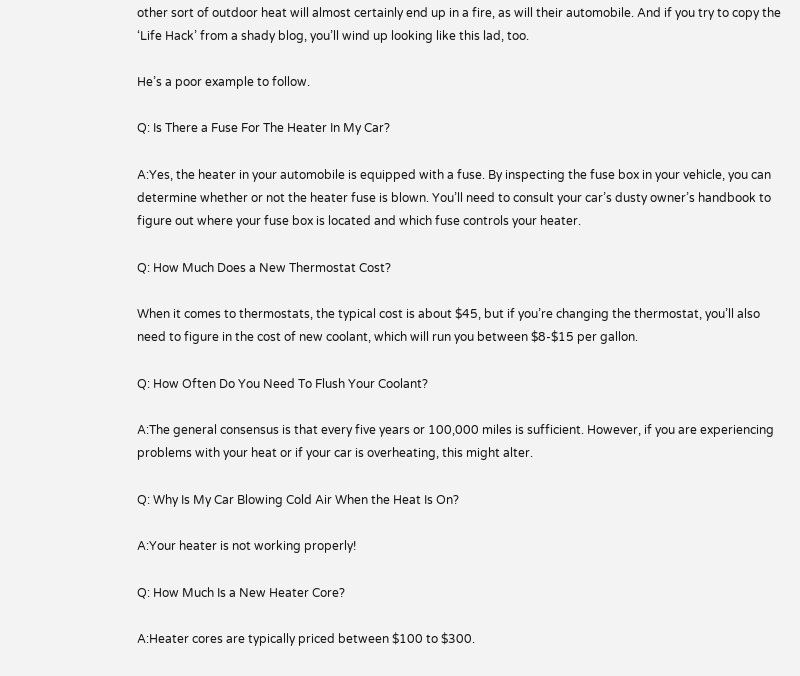other sort of outdoor heat will almost certainly end up in a fire, as will their automobile. And if you try to copy the ‘Life Hack’ from a shady blog, you’ll wind up looking like this lad, too.

He’s a poor example to follow.

Q: Is There a Fuse For The Heater In My Car?

A:Yes, the heater in your automobile is equipped with a fuse. By inspecting the fuse box in your vehicle, you can determine whether or not the heater fuse is blown. You’ll need to consult your car’s dusty owner’s handbook to figure out where your fuse box is located and which fuse controls your heater.

Q: How Much Does a New Thermostat Cost?

When it comes to thermostats, the typical cost is about $45, but if you’re changing the thermostat, you’ll also need to figure in the cost of new coolant, which will run you between $8-$15 per gallon.

Q: How Often Do You Need To Flush Your Coolant?

A:The general consensus is that every five years or 100,000 miles is sufficient. However, if you are experiencing problems with your heat or if your car is overheating, this might alter.

Q: Why Is My Car Blowing Cold Air When the Heat Is On?

A:Your heater is not working properly!

Q: How Much Is a New Heater Core?

A:Heater cores are typically priced between $100 to $300.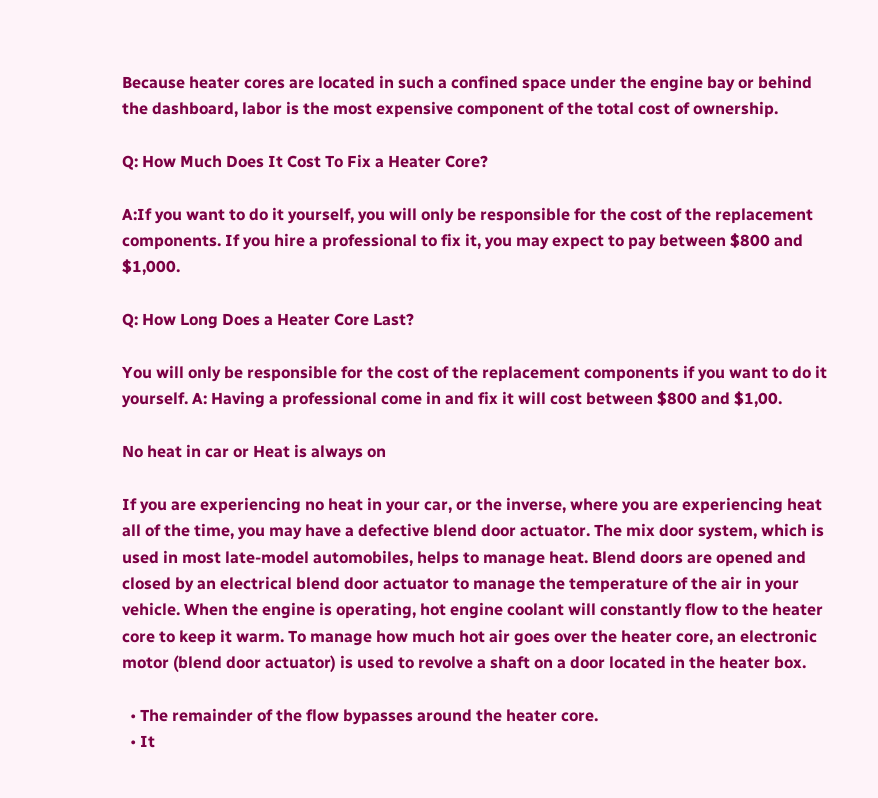Because heater cores are located in such a confined space under the engine bay or behind the dashboard, labor is the most expensive component of the total cost of ownership.

Q: How Much Does It Cost To Fix a Heater Core?

A:If you want to do it yourself, you will only be responsible for the cost of the replacement components. If you hire a professional to fix it, you may expect to pay between $800 and $1,000.

Q: How Long Does a Heater Core Last?

You will only be responsible for the cost of the replacement components if you want to do it yourself. A: Having a professional come in and fix it will cost between $800 and $1,00.

No heat in car or Heat is always on

If you are experiencing no heat in your car, or the inverse, where you are experiencing heat all of the time, you may have a defective blend door actuator. The mix door system, which is used in most late-model automobiles, helps to manage heat. Blend doors are opened and closed by an electrical blend door actuator to manage the temperature of the air in your vehicle. When the engine is operating, hot engine coolant will constantly flow to the heater core to keep it warm. To manage how much hot air goes over the heater core, an electronic motor (blend door actuator) is used to revolve a shaft on a door located in the heater box.

  • The remainder of the flow bypasses around the heater core.
  • It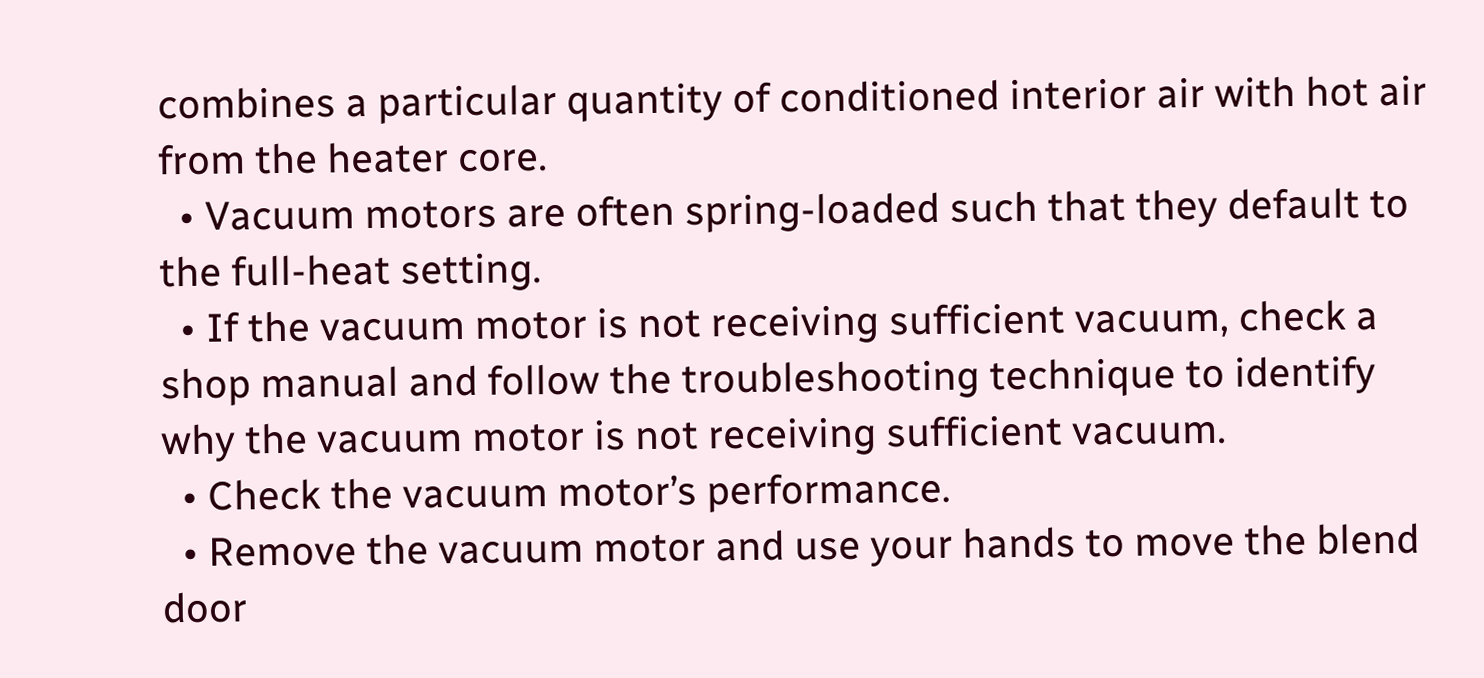combines a particular quantity of conditioned interior air with hot air from the heater core.
  • Vacuum motors are often spring-loaded such that they default to the full-heat setting.
  • If the vacuum motor is not receiving sufficient vacuum, check a shop manual and follow the troubleshooting technique to identify why the vacuum motor is not receiving sufficient vacuum.
  • Check the vacuum motor’s performance.
  • Remove the vacuum motor and use your hands to move the blend door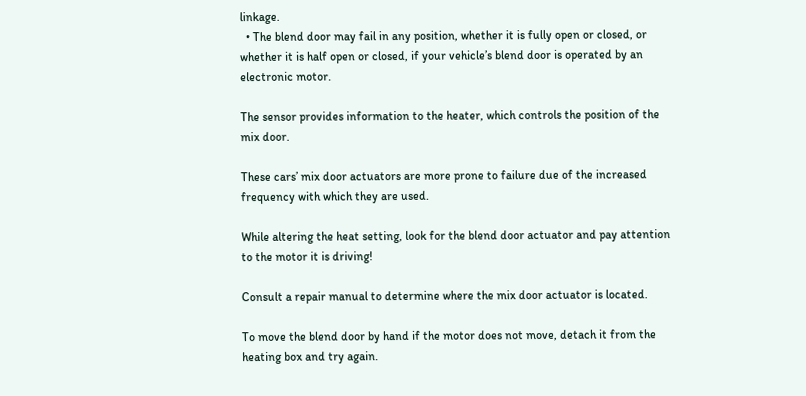linkage.
  • The blend door may fail in any position, whether it is fully open or closed, or whether it is half open or closed, if your vehicle’s blend door is operated by an electronic motor.

The sensor provides information to the heater, which controls the position of the mix door.

These cars’ mix door actuators are more prone to failure due of the increased frequency with which they are used.

While altering the heat setting, look for the blend door actuator and pay attention to the motor it is driving!

Consult a repair manual to determine where the mix door actuator is located.

To move the blend door by hand if the motor does not move, detach it from the heating box and try again.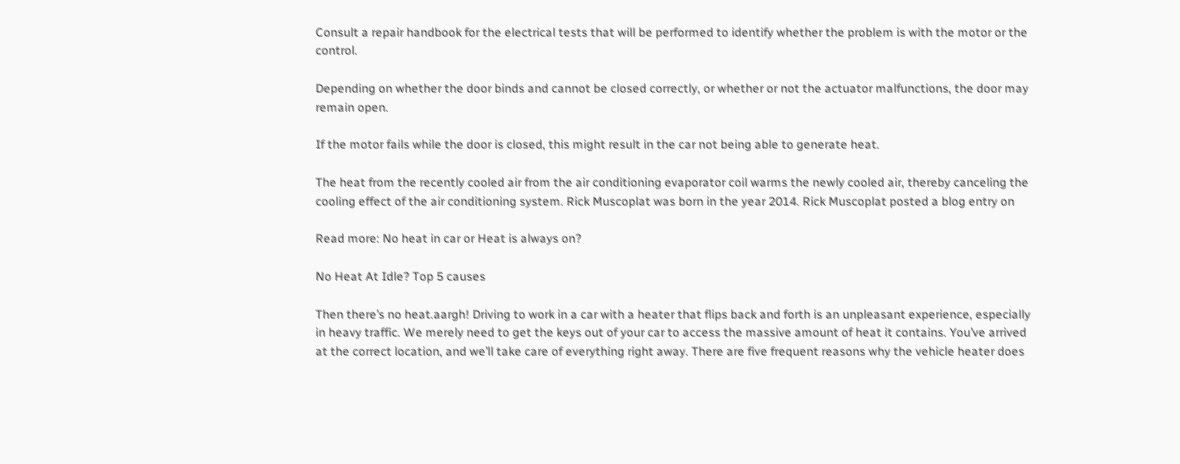Consult a repair handbook for the electrical tests that will be performed to identify whether the problem is with the motor or the control.

Depending on whether the door binds and cannot be closed correctly, or whether or not the actuator malfunctions, the door may remain open.

If the motor fails while the door is closed, this might result in the car not being able to generate heat.

The heat from the recently cooled air from the air conditioning evaporator coil warms the newly cooled air, thereby canceling the cooling effect of the air conditioning system. Rick Muscoplat was born in the year 2014. Rick Muscoplat posted a blog entry on

Read more: No heat in car or Heat is always on?

No Heat At Idle? Top 5 causes

Then there’s no heat.aargh! Driving to work in a car with a heater that flips back and forth is an unpleasant experience, especially in heavy traffic. We merely need to get the keys out of your car to access the massive amount of heat it contains. You’ve arrived at the correct location, and we’ll take care of everything right away. There are five frequent reasons why the vehicle heater does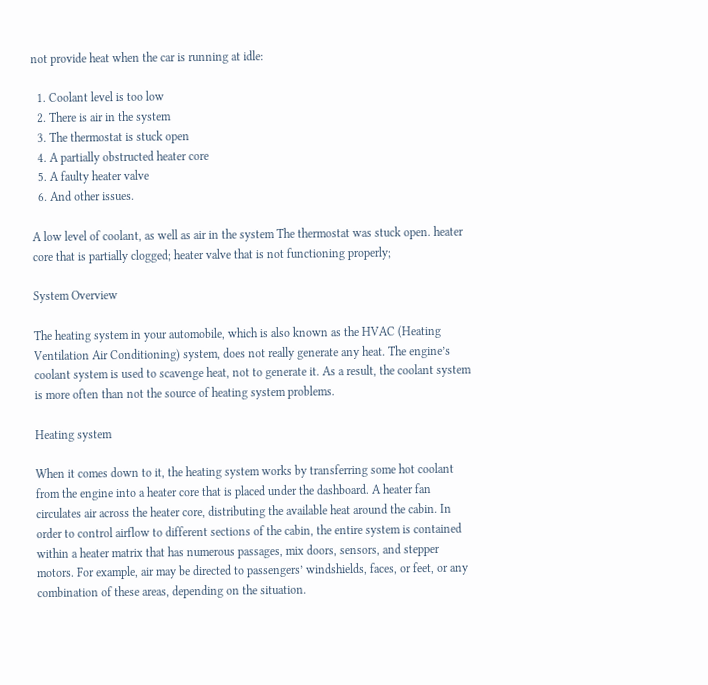not provide heat when the car is running at idle:

  1. Coolant level is too low
  2. There is air in the system
  3. The thermostat is stuck open
  4. A partially obstructed heater core
  5. A faulty heater valve
  6. And other issues.

A low level of coolant, as well as air in the system The thermostat was stuck open. heater core that is partially clogged; heater valve that is not functioning properly;

System Overview

The heating system in your automobile, which is also known as the HVAC (Heating Ventilation Air Conditioning) system, does not really generate any heat. The engine’s coolant system is used to scavenge heat, not to generate it. As a result, the coolant system is more often than not the source of heating system problems.

Heating system

When it comes down to it, the heating system works by transferring some hot coolant from the engine into a heater core that is placed under the dashboard. A heater fan circulates air across the heater core, distributing the available heat around the cabin. In order to control airflow to different sections of the cabin, the entire system is contained within a heater matrix that has numerous passages, mix doors, sensors, and stepper motors. For example, air may be directed to passengers’ windshields, faces, or feet, or any combination of these areas, depending on the situation.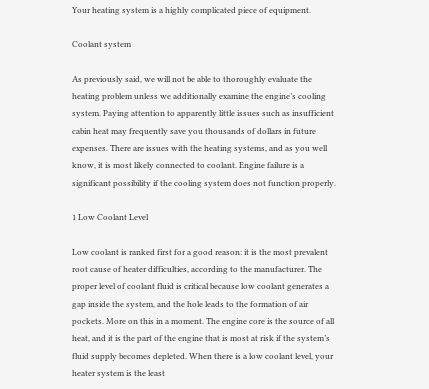Your heating system is a highly complicated piece of equipment.

Coolant system

As previously said, we will not be able to thoroughly evaluate the heating problem unless we additionally examine the engine’s cooling system. Paying attention to apparently little issues such as insufficient cabin heat may frequently save you thousands of dollars in future expenses. There are issues with the heating systems, and as you well know, it is most likely connected to coolant. Engine failure is a significant possibility if the cooling system does not function properly.

1 Low Coolant Level

Low coolant is ranked first for a good reason: it is the most prevalent root cause of heater difficulties, according to the manufacturer. The proper level of coolant fluid is critical because low coolant generates a gap inside the system, and the hole leads to the formation of air pockets. More on this in a moment. The engine core is the source of all heat, and it is the part of the engine that is most at risk if the system’s fluid supply becomes depleted. When there is a low coolant level, your heater system is the least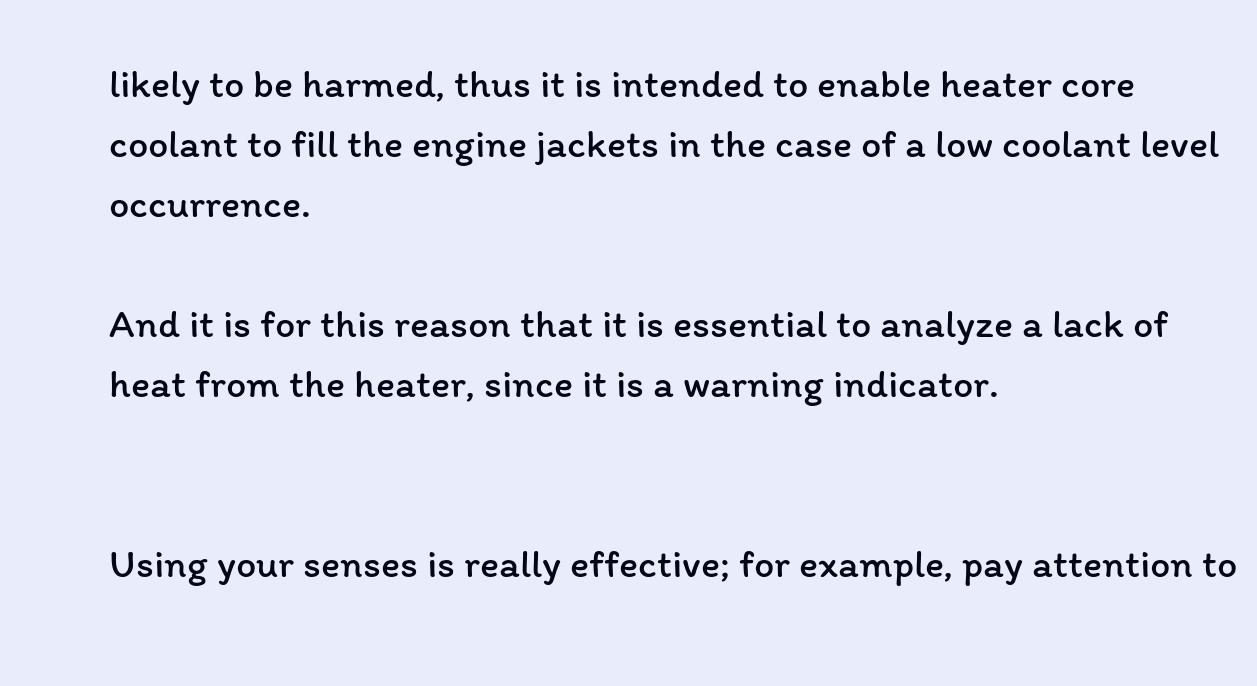likely to be harmed, thus it is intended to enable heater core coolant to fill the engine jackets in the case of a low coolant level occurrence.

And it is for this reason that it is essential to analyze a lack of heat from the heater, since it is a warning indicator.


Using your senses is really effective; for example, pay attention to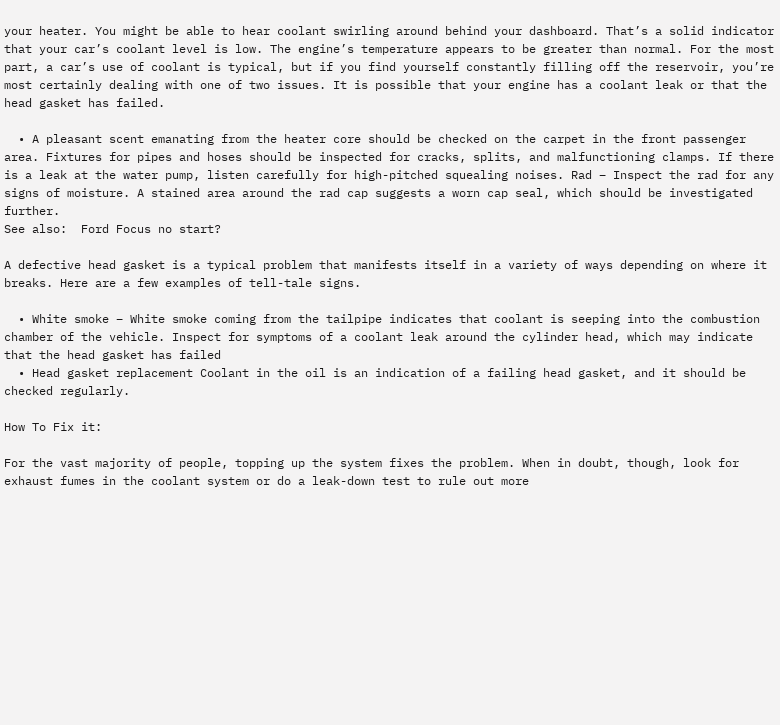your heater. You might be able to hear coolant swirling around behind your dashboard. That’s a solid indicator that your car’s coolant level is low. The engine’s temperature appears to be greater than normal. For the most part, a car’s use of coolant is typical, but if you find yourself constantly filling off the reservoir, you’re most certainly dealing with one of two issues. It is possible that your engine has a coolant leak or that the head gasket has failed.

  • A pleasant scent emanating from the heater core should be checked on the carpet in the front passenger area. Fixtures for pipes and hoses should be inspected for cracks, splits, and malfunctioning clamps. If there is a leak at the water pump, listen carefully for high-pitched squealing noises. Rad – Inspect the rad for any signs of moisture. A stained area around the rad cap suggests a worn cap seal, which should be investigated further.
See also:  Ford Focus no start?

A defective head gasket is a typical problem that manifests itself in a variety of ways depending on where it breaks. Here are a few examples of tell-tale signs.

  • White smoke – White smoke coming from the tailpipe indicates that coolant is seeping into the combustion chamber of the vehicle. Inspect for symptoms of a coolant leak around the cylinder head, which may indicate that the head gasket has failed
  • Head gasket replacement Coolant in the oil is an indication of a failing head gasket, and it should be checked regularly.

How To Fix it:

For the vast majority of people, topping up the system fixes the problem. When in doubt, though, look for exhaust fumes in the coolant system or do a leak-down test to rule out more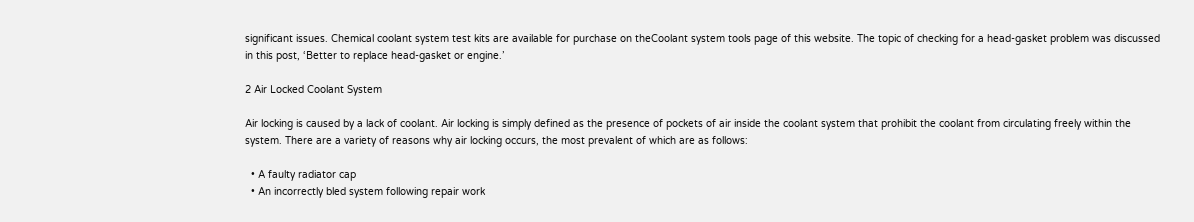significant issues. Chemical coolant system test kits are available for purchase on theCoolant system tools page of this website. The topic of checking for a head-gasket problem was discussed in this post, ‘Better to replace head-gasket or engine.’

2 Air Locked Coolant System

Air locking is caused by a lack of coolant. Air locking is simply defined as the presence of pockets of air inside the coolant system that prohibit the coolant from circulating freely within the system. There are a variety of reasons why air locking occurs, the most prevalent of which are as follows:

  • A faulty radiator cap
  • An incorrectly bled system following repair work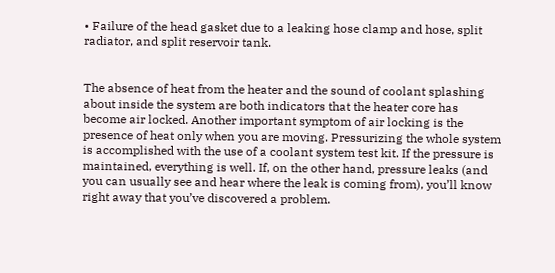• Failure of the head gasket due to a leaking hose clamp and hose, split radiator, and split reservoir tank.


The absence of heat from the heater and the sound of coolant splashing about inside the system are both indicators that the heater core has become air locked. Another important symptom of air locking is the presence of heat only when you are moving. Pressurizing the whole system is accomplished with the use of a coolant system test kit. If the pressure is maintained, everything is well. If, on the other hand, pressure leaks (and you can usually see and hear where the leak is coming from), you’ll know right away that you’ve discovered a problem.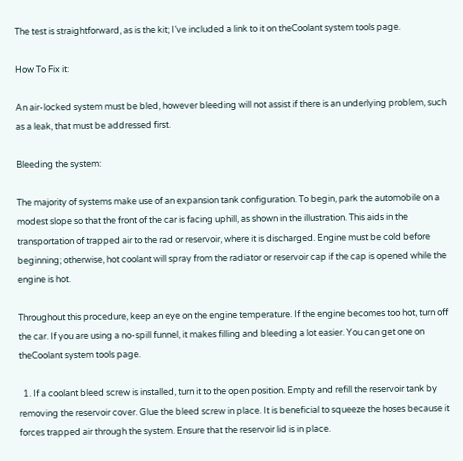The test is straightforward, as is the kit; I’ve included a link to it on theCoolant system tools page.

How To Fix it:

An air-locked system must be bled, however bleeding will not assist if there is an underlying problem, such as a leak, that must be addressed first.

Bleeding the system:

The majority of systems make use of an expansion tank configuration. To begin, park the automobile on a modest slope so that the front of the car is facing uphill, as shown in the illustration. This aids in the transportation of trapped air to the rad or reservoir, where it is discharged. Engine must be cold before beginning; otherwise, hot coolant will spray from the radiator or reservoir cap if the cap is opened while the engine is hot.

Throughout this procedure, keep an eye on the engine temperature. If the engine becomes too hot, turn off the car. If you are using a no-spill funnel, it makes filling and bleeding a lot easier. You can get one on theCoolant system tools page.

  1. If a coolant bleed screw is installed, turn it to the open position. Empty and refill the reservoir tank by removing the reservoir cover. Glue the bleed screw in place. It is beneficial to squeeze the hoses because it forces trapped air through the system. Ensure that the reservoir lid is in place.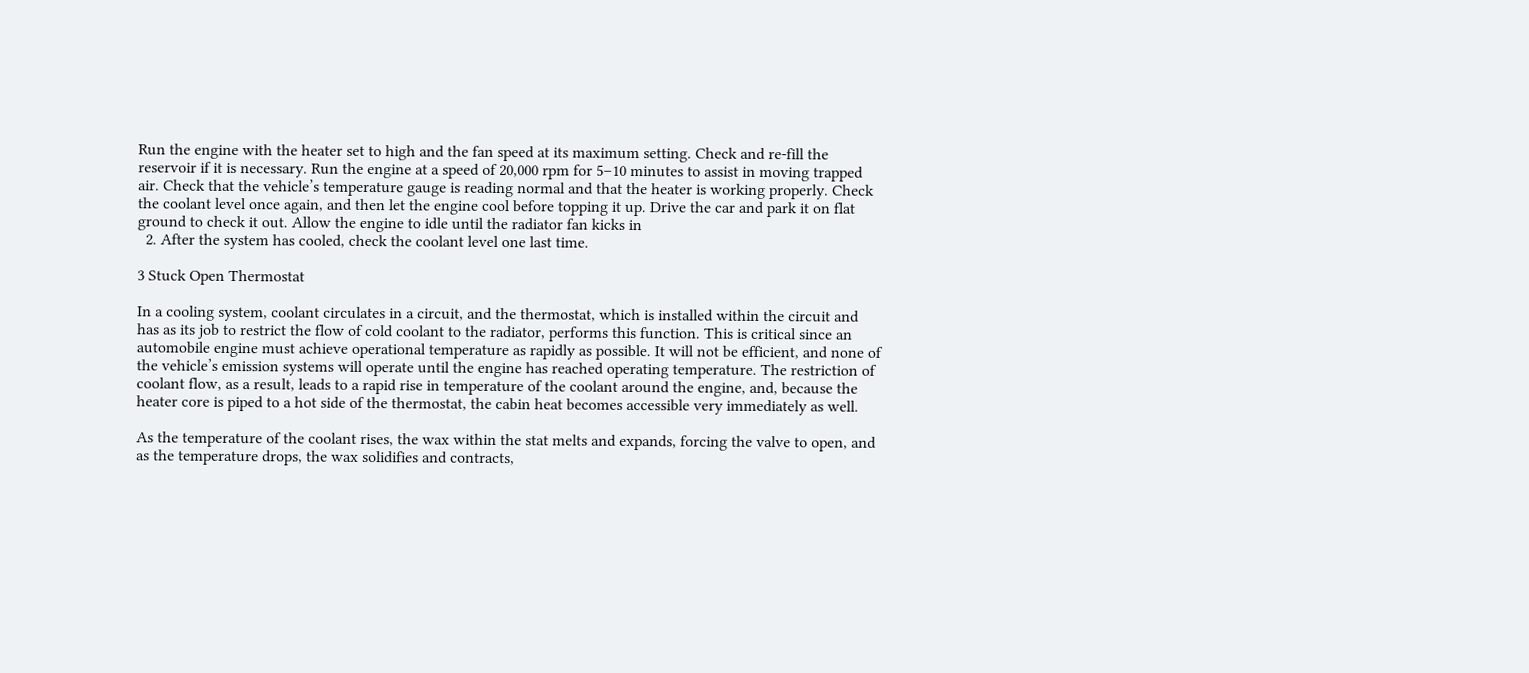Run the engine with the heater set to high and the fan speed at its maximum setting. Check and re-fill the reservoir if it is necessary. Run the engine at a speed of 20,000 rpm for 5–10 minutes to assist in moving trapped air. Check that the vehicle’s temperature gauge is reading normal and that the heater is working properly. Check the coolant level once again, and then let the engine cool before topping it up. Drive the car and park it on flat ground to check it out. Allow the engine to idle until the radiator fan kicks in
  2. After the system has cooled, check the coolant level one last time.

3 Stuck Open Thermostat

In a cooling system, coolant circulates in a circuit, and the thermostat, which is installed within the circuit and has as its job to restrict the flow of cold coolant to the radiator, performs this function. This is critical since an automobile engine must achieve operational temperature as rapidly as possible. It will not be efficient, and none of the vehicle’s emission systems will operate until the engine has reached operating temperature. The restriction of coolant flow, as a result, leads to a rapid rise in temperature of the coolant around the engine, and, because the heater core is piped to a hot side of the thermostat, the cabin heat becomes accessible very immediately as well.

As the temperature of the coolant rises, the wax within the stat melts and expands, forcing the valve to open, and as the temperature drops, the wax solidifies and contracts,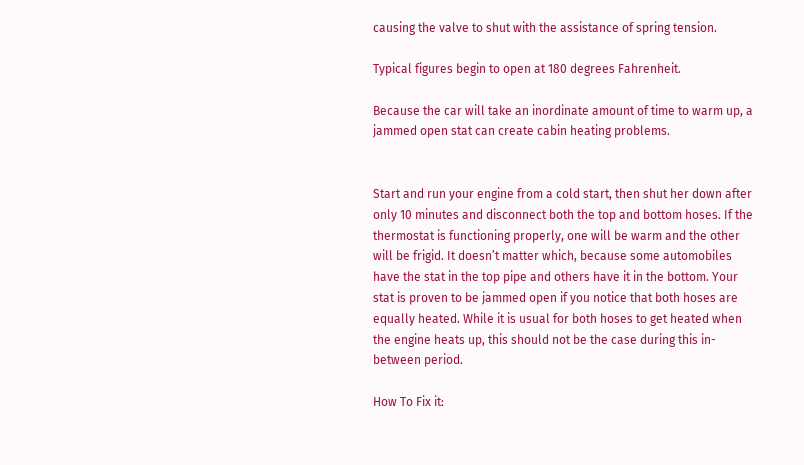causing the valve to shut with the assistance of spring tension.

Typical figures begin to open at 180 degrees Fahrenheit.

Because the car will take an inordinate amount of time to warm up, a jammed open stat can create cabin heating problems.


Start and run your engine from a cold start, then shut her down after only 10 minutes and disconnect both the top and bottom hoses. If the thermostat is functioning properly, one will be warm and the other will be frigid. It doesn’t matter which, because some automobiles have the stat in the top pipe and others have it in the bottom. Your stat is proven to be jammed open if you notice that both hoses are equally heated. While it is usual for both hoses to get heated when the engine heats up, this should not be the case during this in-between period.

How To Fix it: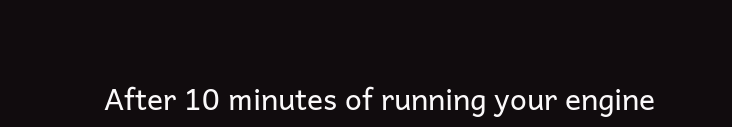After 10 minutes of running your engine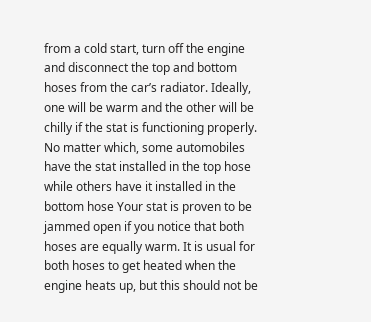from a cold start, turn off the engine and disconnect the top and bottom hoses from the car’s radiator. Ideally, one will be warm and the other will be chilly if the stat is functioning properly. No matter which, some automobiles have the stat installed in the top hose while others have it installed in the bottom hose Your stat is proven to be jammed open if you notice that both hoses are equally warm. It is usual for both hoses to get heated when the engine heats up, but this should not be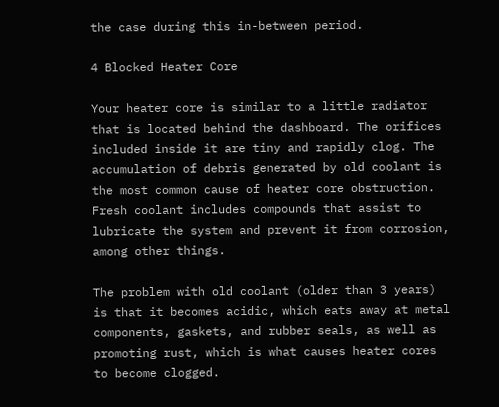the case during this in-between period.

4 Blocked Heater Core

Your heater core is similar to a little radiator that is located behind the dashboard. The orifices included inside it are tiny and rapidly clog. The accumulation of debris generated by old coolant is the most common cause of heater core obstruction. Fresh coolant includes compounds that assist to lubricate the system and prevent it from corrosion, among other things.

The problem with old coolant (older than 3 years) is that it becomes acidic, which eats away at metal components, gaskets, and rubber seals, as well as promoting rust, which is what causes heater cores to become clogged.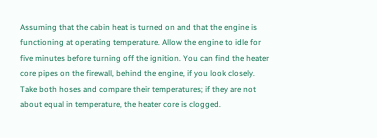Assuming that the cabin heat is turned on and that the engine is functioning at operating temperature. Allow the engine to idle for five minutes before turning off the ignition. You can find the heater core pipes on the firewall, behind the engine, if you look closely. Take both hoses and compare their temperatures; if they are not about equal in temperature, the heater core is clogged.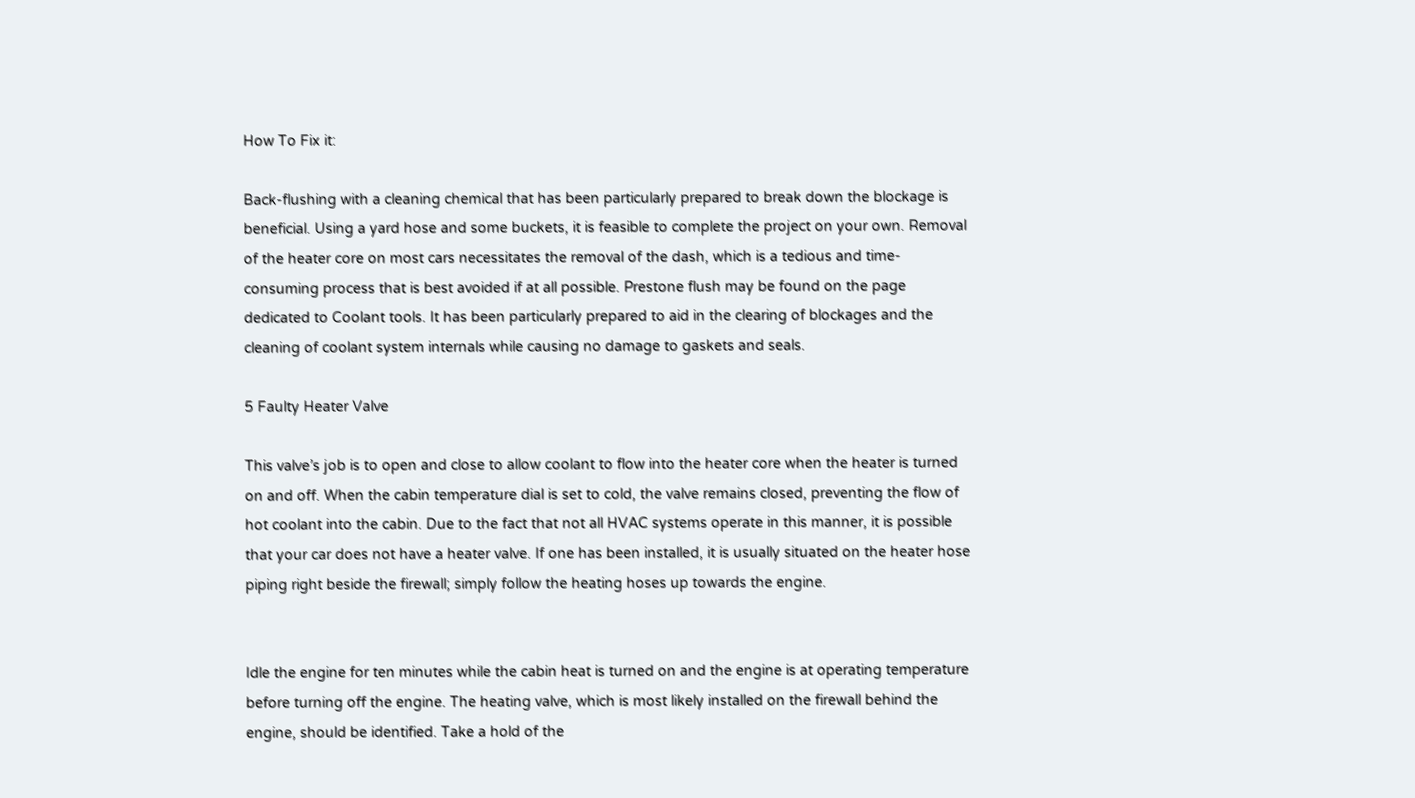How To Fix it:

Back-flushing with a cleaning chemical that has been particularly prepared to break down the blockage is beneficial. Using a yard hose and some buckets, it is feasible to complete the project on your own. Removal of the heater core on most cars necessitates the removal of the dash, which is a tedious and time-consuming process that is best avoided if at all possible. Prestone flush may be found on the page dedicated to Coolant tools. It has been particularly prepared to aid in the clearing of blockages and the cleaning of coolant system internals while causing no damage to gaskets and seals.

5 Faulty Heater Valve

This valve’s job is to open and close to allow coolant to flow into the heater core when the heater is turned on and off. When the cabin temperature dial is set to cold, the valve remains closed, preventing the flow of hot coolant into the cabin. Due to the fact that not all HVAC systems operate in this manner, it is possible that your car does not have a heater valve. If one has been installed, it is usually situated on the heater hose piping right beside the firewall; simply follow the heating hoses up towards the engine.


Idle the engine for ten minutes while the cabin heat is turned on and the engine is at operating temperature before turning off the engine. The heating valve, which is most likely installed on the firewall behind the engine, should be identified. Take a hold of the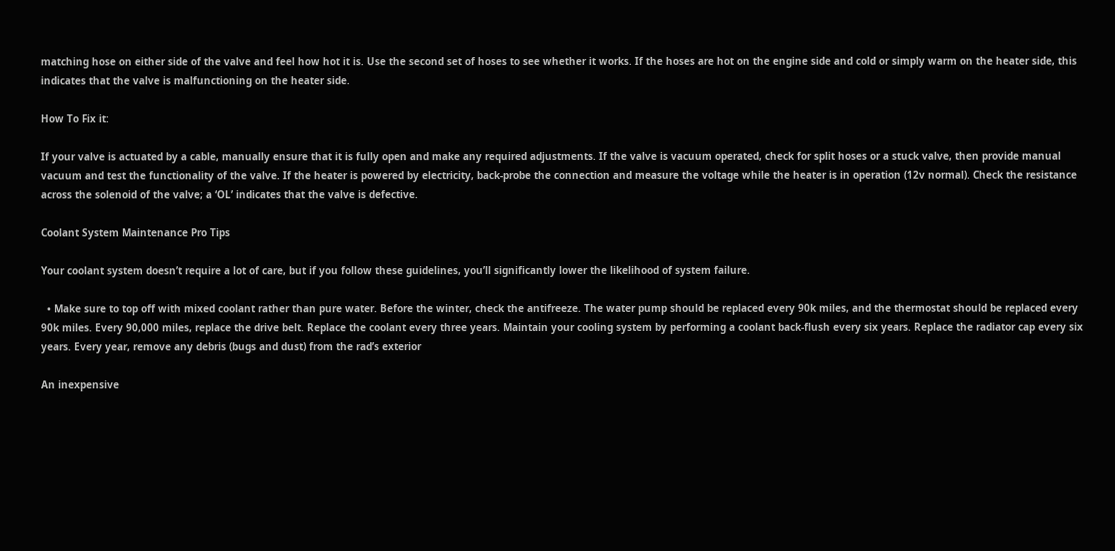matching hose on either side of the valve and feel how hot it is. Use the second set of hoses to see whether it works. If the hoses are hot on the engine side and cold or simply warm on the heater side, this indicates that the valve is malfunctioning on the heater side.

How To Fix it:

If your valve is actuated by a cable, manually ensure that it is fully open and make any required adjustments. If the valve is vacuum operated, check for split hoses or a stuck valve, then provide manual vacuum and test the functionality of the valve. If the heater is powered by electricity, back-probe the connection and measure the voltage while the heater is in operation (12v normal). Check the resistance across the solenoid of the valve; a ‘OL’ indicates that the valve is defective.

Coolant System Maintenance Pro Tips

Your coolant system doesn’t require a lot of care, but if you follow these guidelines, you’ll significantly lower the likelihood of system failure.

  • Make sure to top off with mixed coolant rather than pure water. Before the winter, check the antifreeze. The water pump should be replaced every 90k miles, and the thermostat should be replaced every 90k miles. Every 90,000 miles, replace the drive belt. Replace the coolant every three years. Maintain your cooling system by performing a coolant back-flush every six years. Replace the radiator cap every six years. Every year, remove any debris (bugs and dust) from the rad’s exterior

An inexpensive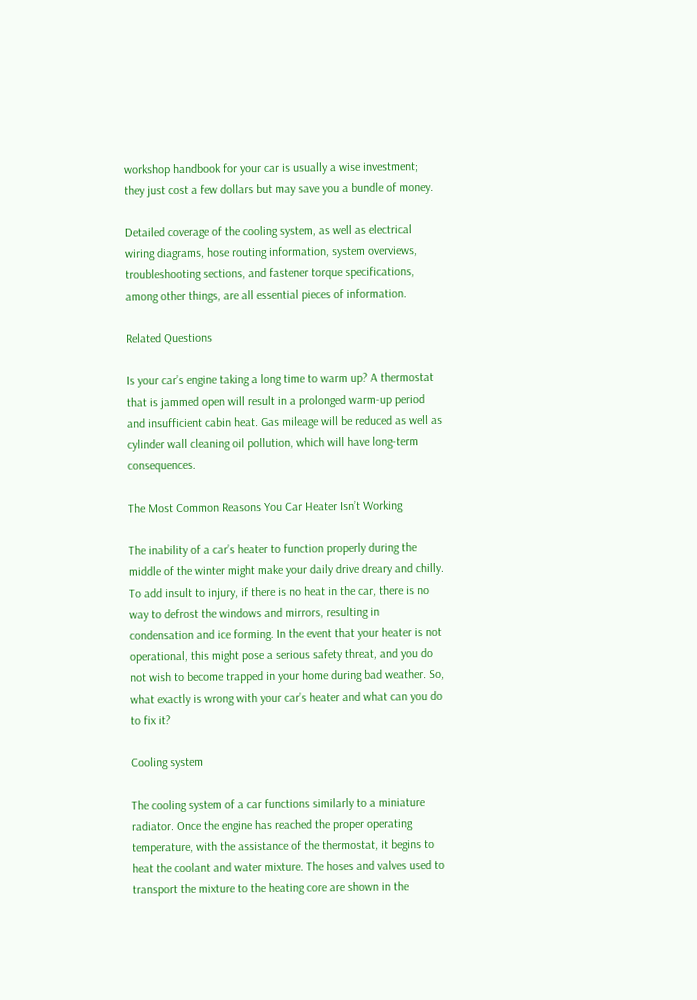workshop handbook for your car is usually a wise investment; they just cost a few dollars but may save you a bundle of money.

Detailed coverage of the cooling system, as well as electrical wiring diagrams, hose routing information, system overviews, troubleshooting sections, and fastener torque specifications, among other things, are all essential pieces of information.

Related Questions

Is your car’s engine taking a long time to warm up? A thermostat that is jammed open will result in a prolonged warm-up period and insufficient cabin heat. Gas mileage will be reduced as well as cylinder wall cleaning oil pollution, which will have long-term consequences.

The Most Common Reasons You Car Heater Isn’t Working

The inability of a car’s heater to function properly during the middle of the winter might make your daily drive dreary and chilly. To add insult to injury, if there is no heat in the car, there is no way to defrost the windows and mirrors, resulting in condensation and ice forming. In the event that your heater is not operational, this might pose a serious safety threat, and you do not wish to become trapped in your home during bad weather. So, what exactly is wrong with your car’s heater and what can you do to fix it?

Cooling system

The cooling system of a car functions similarly to a miniature radiator. Once the engine has reached the proper operating temperature, with the assistance of the thermostat, it begins to heat the coolant and water mixture. The hoses and valves used to transport the mixture to the heating core are shown in the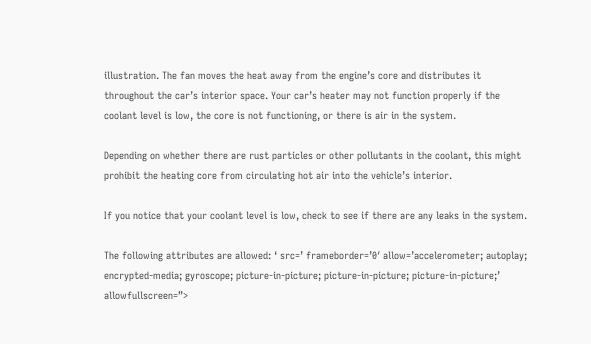illustration. The fan moves the heat away from the engine’s core and distributes it throughout the car’s interior space. Your car’s heater may not function properly if the coolant level is low, the core is not functioning, or there is air in the system.

Depending on whether there are rust particles or other pollutants in the coolant, this might prohibit the heating core from circulating hot air into the vehicle’s interior.

If you notice that your coolant level is low, check to see if there are any leaks in the system.

The following attributes are allowed: ‘ src=’ frameborder=’0′ allow=’accelerometer; autoplay; encrypted-media; gyroscope; picture-in-picture; picture-in-picture; picture-in-picture;’ allowfullscreen=”>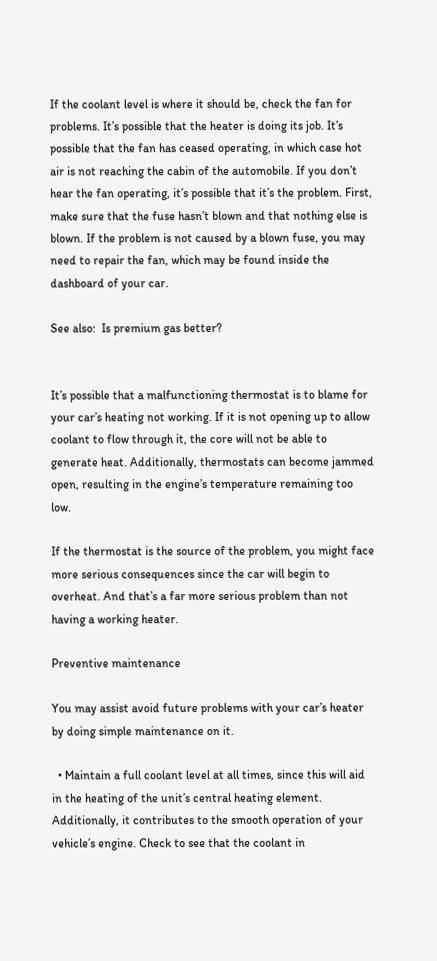If the coolant level is where it should be, check the fan for problems. It’s possible that the heater is doing its job. It’s possible that the fan has ceased operating, in which case hot air is not reaching the cabin of the automobile. If you don’t hear the fan operating, it’s possible that it’s the problem. First, make sure that the fuse hasn’t blown and that nothing else is blown. If the problem is not caused by a blown fuse, you may need to repair the fan, which may be found inside the dashboard of your car.

See also:  Is premium gas better?


It’s possible that a malfunctioning thermostat is to blame for your car’s heating not working. If it is not opening up to allow coolant to flow through it, the core will not be able to generate heat. Additionally, thermostats can become jammed open, resulting in the engine’s temperature remaining too low.

If the thermostat is the source of the problem, you might face more serious consequences since the car will begin to overheat. And that’s a far more serious problem than not having a working heater.

Preventive maintenance

You may assist avoid future problems with your car’s heater by doing simple maintenance on it.

  • Maintain a full coolant level at all times, since this will aid in the heating of the unit’s central heating element. Additionally, it contributes to the smooth operation of your vehicle’s engine. Check to see that the coolant in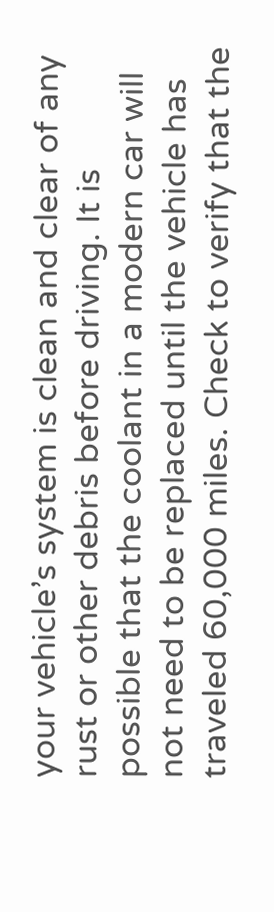your vehicle’s system is clean and clear of any rust or other debris before driving. It is possible that the coolant in a modern car will not need to be replaced until the vehicle has traveled 60,000 miles. Check to verify that the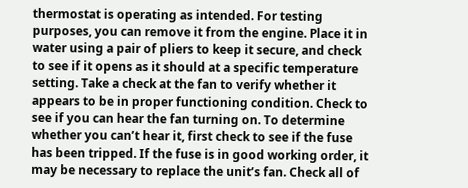thermostat is operating as intended. For testing purposes, you can remove it from the engine. Place it in water using a pair of pliers to keep it secure, and check to see if it opens as it should at a specific temperature setting. Take a check at the fan to verify whether it appears to be in proper functioning condition. Check to see if you can hear the fan turning on. To determine whether you can’t hear it, first check to see if the fuse has been tripped. If the fuse is in good working order, it may be necessary to replace the unit’s fan. Check all of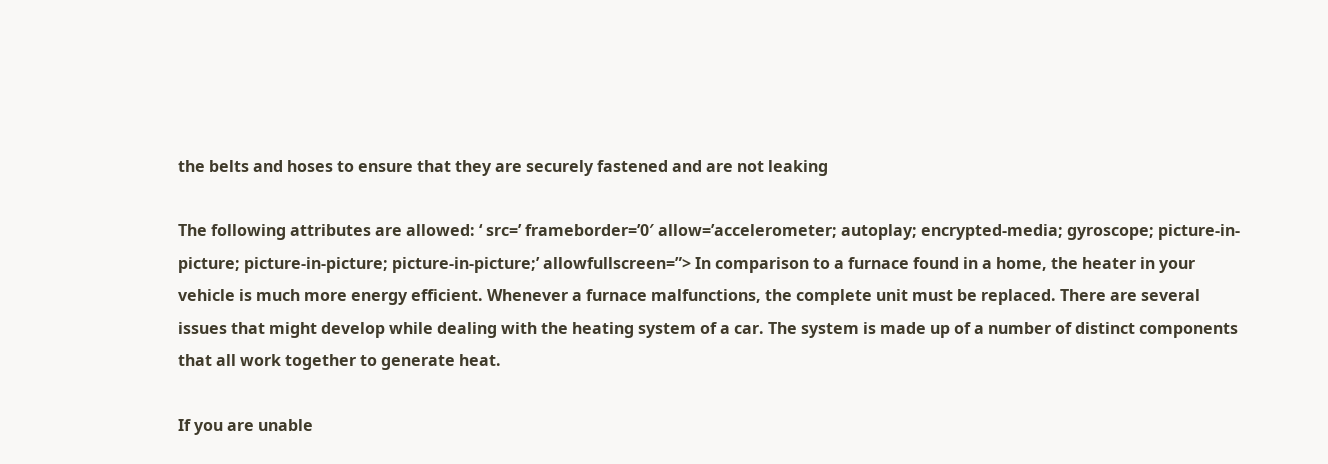the belts and hoses to ensure that they are securely fastened and are not leaking

The following attributes are allowed: ‘ src=’ frameborder=’0′ allow=’accelerometer; autoplay; encrypted-media; gyroscope; picture-in-picture; picture-in-picture; picture-in-picture;’ allowfullscreen=”> In comparison to a furnace found in a home, the heater in your vehicle is much more energy efficient. Whenever a furnace malfunctions, the complete unit must be replaced. There are several issues that might develop while dealing with the heating system of a car. The system is made up of a number of distinct components that all work together to generate heat.

If you are unable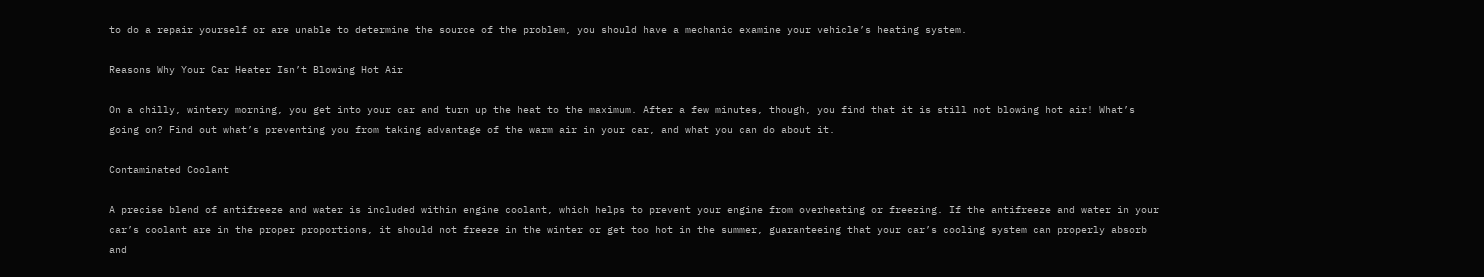to do a repair yourself or are unable to determine the source of the problem, you should have a mechanic examine your vehicle’s heating system.

Reasons Why Your Car Heater Isn’t Blowing Hot Air

On a chilly, wintery morning, you get into your car and turn up the heat to the maximum. After a few minutes, though, you find that it is still not blowing hot air! What’s going on? Find out what’s preventing you from taking advantage of the warm air in your car, and what you can do about it.

Contaminated Coolant

A precise blend of antifreeze and water is included within engine coolant, which helps to prevent your engine from overheating or freezing. If the antifreeze and water in your car’s coolant are in the proper proportions, it should not freeze in the winter or get too hot in the summer, guaranteeing that your car’s cooling system can properly absorb and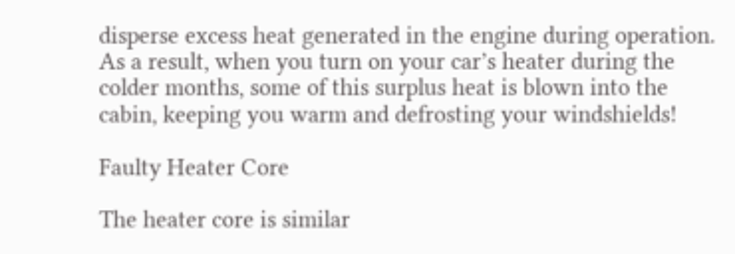disperse excess heat generated in the engine during operation. As a result, when you turn on your car’s heater during the colder months, some of this surplus heat is blown into the cabin, keeping you warm and defrosting your windshields!

Faulty Heater Core

The heater core is similar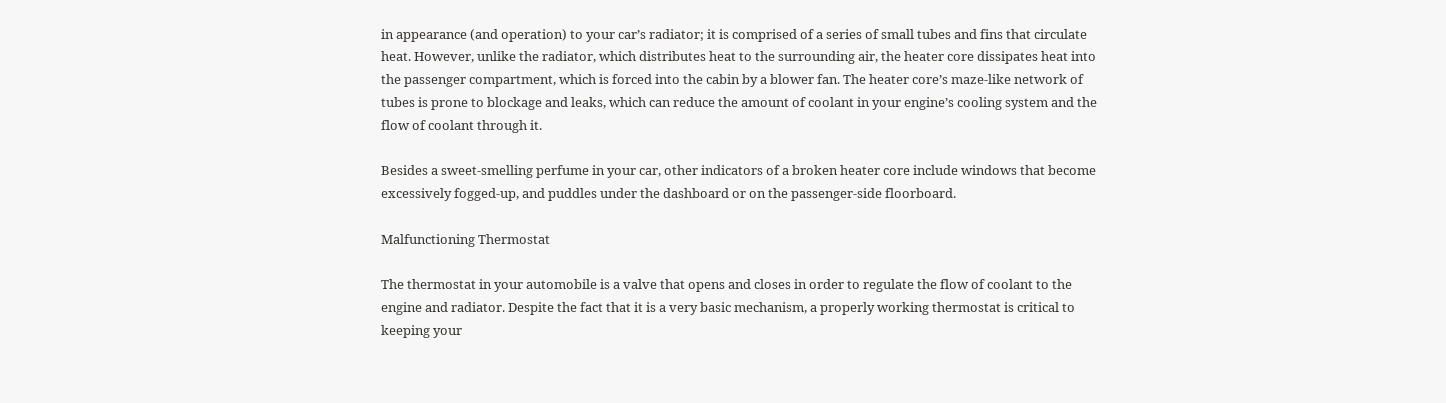in appearance (and operation) to your car’s radiator; it is comprised of a series of small tubes and fins that circulate heat. However, unlike the radiator, which distributes heat to the surrounding air, the heater core dissipates heat into the passenger compartment, which is forced into the cabin by a blower fan. The heater core’s maze-like network of tubes is prone to blockage and leaks, which can reduce the amount of coolant in your engine’s cooling system and the flow of coolant through it.

Besides a sweet-smelling perfume in your car, other indicators of a broken heater core include windows that become excessively fogged-up, and puddles under the dashboard or on the passenger-side floorboard.

Malfunctioning Thermostat

The thermostat in your automobile is a valve that opens and closes in order to regulate the flow of coolant to the engine and radiator. Despite the fact that it is a very basic mechanism, a properly working thermostat is critical to keeping your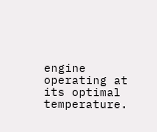engine operating at its optimal temperature.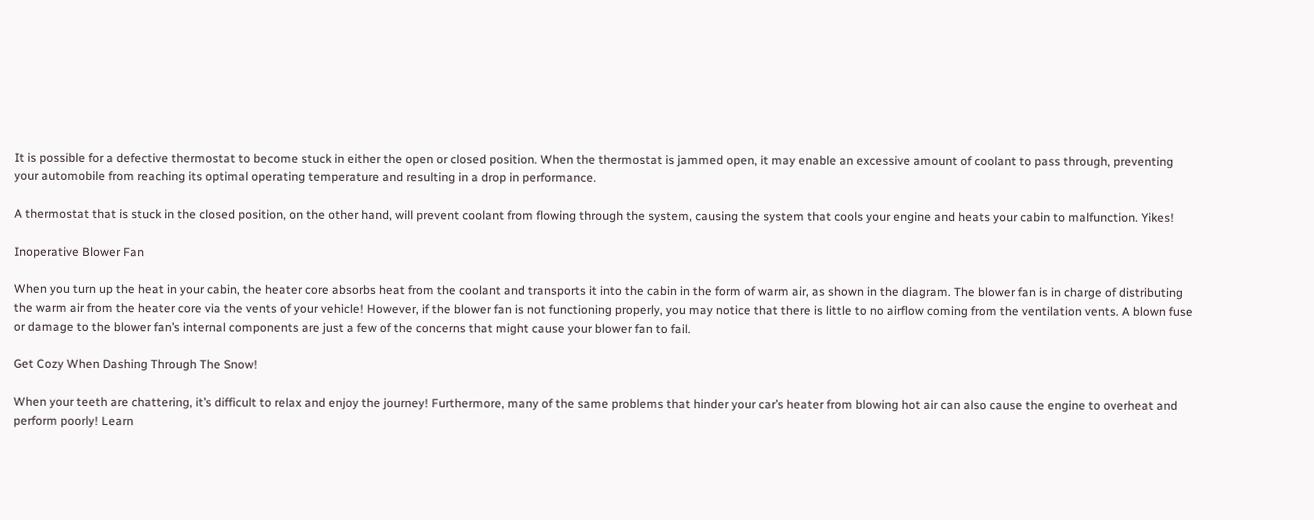It is possible for a defective thermostat to become stuck in either the open or closed position. When the thermostat is jammed open, it may enable an excessive amount of coolant to pass through, preventing your automobile from reaching its optimal operating temperature and resulting in a drop in performance.

A thermostat that is stuck in the closed position, on the other hand, will prevent coolant from flowing through the system, causing the system that cools your engine and heats your cabin to malfunction. Yikes!

Inoperative Blower Fan

When you turn up the heat in your cabin, the heater core absorbs heat from the coolant and transports it into the cabin in the form of warm air, as shown in the diagram. The blower fan is in charge of distributing the warm air from the heater core via the vents of your vehicle! However, if the blower fan is not functioning properly, you may notice that there is little to no airflow coming from the ventilation vents. A blown fuse or damage to the blower fan’s internal components are just a few of the concerns that might cause your blower fan to fail.

Get Cozy When Dashing Through The Snow!

When your teeth are chattering, it’s difficult to relax and enjoy the journey! Furthermore, many of the same problems that hinder your car’s heater from blowing hot air can also cause the engine to overheat and perform poorly! Learn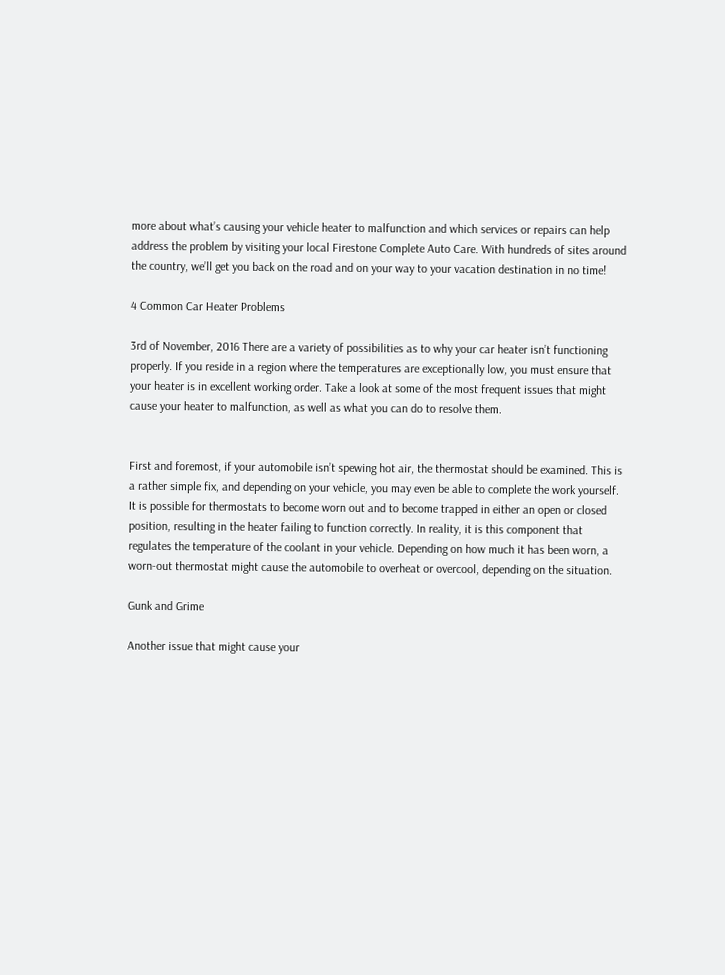more about what’s causing your vehicle heater to malfunction and which services or repairs can help address the problem by visiting your local Firestone Complete Auto Care. With hundreds of sites around the country, we’ll get you back on the road and on your way to your vacation destination in no time!

4 Common Car Heater Problems

3rd of November, 2016 There are a variety of possibilities as to why your car heater isn’t functioning properly. If you reside in a region where the temperatures are exceptionally low, you must ensure that your heater is in excellent working order. Take a look at some of the most frequent issues that might cause your heater to malfunction, as well as what you can do to resolve them.


First and foremost, if your automobile isn’t spewing hot air, the thermostat should be examined. This is a rather simple fix, and depending on your vehicle, you may even be able to complete the work yourself. It is possible for thermostats to become worn out and to become trapped in either an open or closed position, resulting in the heater failing to function correctly. In reality, it is this component that regulates the temperature of the coolant in your vehicle. Depending on how much it has been worn, a worn-out thermostat might cause the automobile to overheat or overcool, depending on the situation.

Gunk and Grime

Another issue that might cause your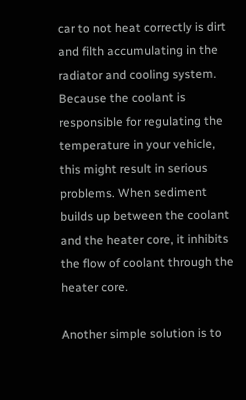car to not heat correctly is dirt and filth accumulating in the radiator and cooling system. Because the coolant is responsible for regulating the temperature in your vehicle, this might result in serious problems. When sediment builds up between the coolant and the heater core, it inhibits the flow of coolant through the heater core.

Another simple solution is to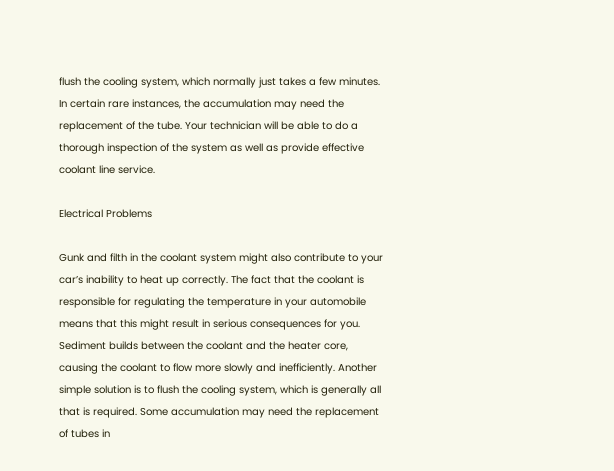flush the cooling system, which normally just takes a few minutes. In certain rare instances, the accumulation may need the replacement of the tube. Your technician will be able to do a thorough inspection of the system as well as provide effective coolant line service.

Electrical Problems

Gunk and filth in the coolant system might also contribute to your car’s inability to heat up correctly. The fact that the coolant is responsible for regulating the temperature in your automobile means that this might result in serious consequences for you. Sediment builds between the coolant and the heater core, causing the coolant to flow more slowly and inefficiently. Another simple solution is to flush the cooling system, which is generally all that is required. Some accumulation may need the replacement of tubes in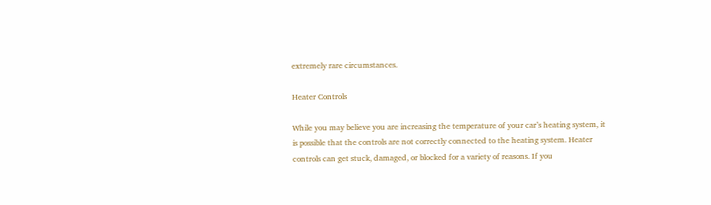extremely rare circumstances.

Heater Controls

While you may believe you are increasing the temperature of your car’s heating system, it is possible that the controls are not correctly connected to the heating system. Heater controls can get stuck, damaged, or blocked for a variety of reasons. If you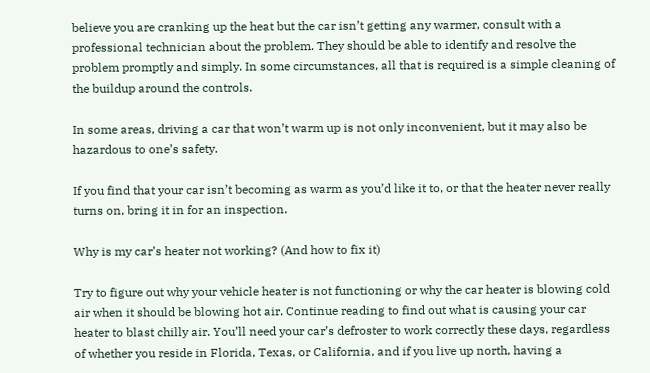believe you are cranking up the heat but the car isn’t getting any warmer, consult with a professional technician about the problem. They should be able to identify and resolve the problem promptly and simply. In some circumstances, all that is required is a simple cleaning of the buildup around the controls.

In some areas, driving a car that won’t warm up is not only inconvenient, but it may also be hazardous to one’s safety.

If you find that your car isn’t becoming as warm as you’d like it to, or that the heater never really turns on, bring it in for an inspection.

Why is my car’s heater not working? (And how to fix it)

Try to figure out why your vehicle heater is not functioning or why the car heater is blowing cold air when it should be blowing hot air. Continue reading to find out what is causing your car heater to blast chilly air. You’ll need your car’s defroster to work correctly these days, regardless of whether you reside in Florida, Texas, or California, and if you live up north, having a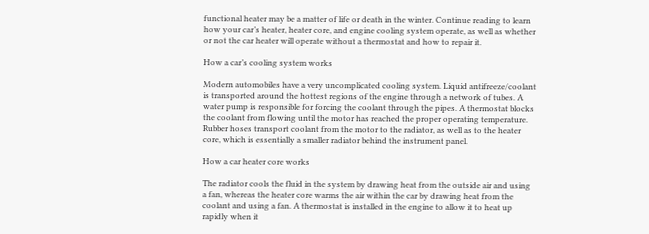functional heater may be a matter of life or death in the winter. Continue reading to learn how your car’s heater, heater core, and engine cooling system operate, as well as whether or not the car heater will operate without a thermostat and how to repair it.

How a car’s cooling system works

Modern automobiles have a very uncomplicated cooling system. Liquid antifreeze/coolant is transported around the hottest regions of the engine through a network of tubes. A water pump is responsible for forcing the coolant through the pipes. A thermostat blocks the coolant from flowing until the motor has reached the proper operating temperature. Rubber hoses transport coolant from the motor to the radiator, as well as to the heater core, which is essentially a smaller radiator behind the instrument panel.

How a car heater core works

The radiator cools the fluid in the system by drawing heat from the outside air and using a fan, whereas the heater core warms the air within the car by drawing heat from the coolant and using a fan. A thermostat is installed in the engine to allow it to heat up rapidly when it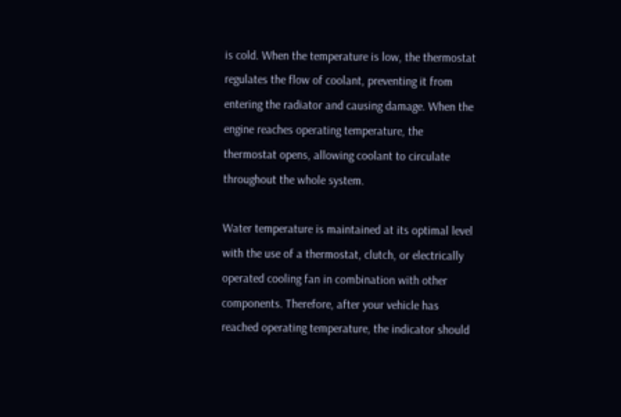is cold. When the temperature is low, the thermostat regulates the flow of coolant, preventing it from entering the radiator and causing damage. When the engine reaches operating temperature, the thermostat opens, allowing coolant to circulate throughout the whole system.

Water temperature is maintained at its optimal level with the use of a thermostat, clutch, or electrically operated cooling fan in combination with other components. Therefore, after your vehicle has reached operating temperature, the indicator should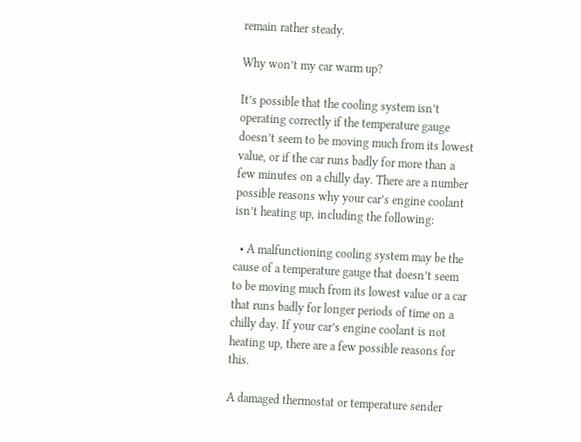remain rather steady.

Why won’t my car warm up?

It’s possible that the cooling system isn’t operating correctly if the temperature gauge doesn’t seem to be moving much from its lowest value, or if the car runs badly for more than a few minutes on a chilly day. There are a number possible reasons why your car’s engine coolant isn’t heating up, including the following:

  • A malfunctioning cooling system may be the cause of a temperature gauge that doesn’t seem to be moving much from its lowest value or a car that runs badly for longer periods of time on a chilly day. If your car’s engine coolant is not heating up, there are a few possible reasons for this.

A damaged thermostat or temperature sender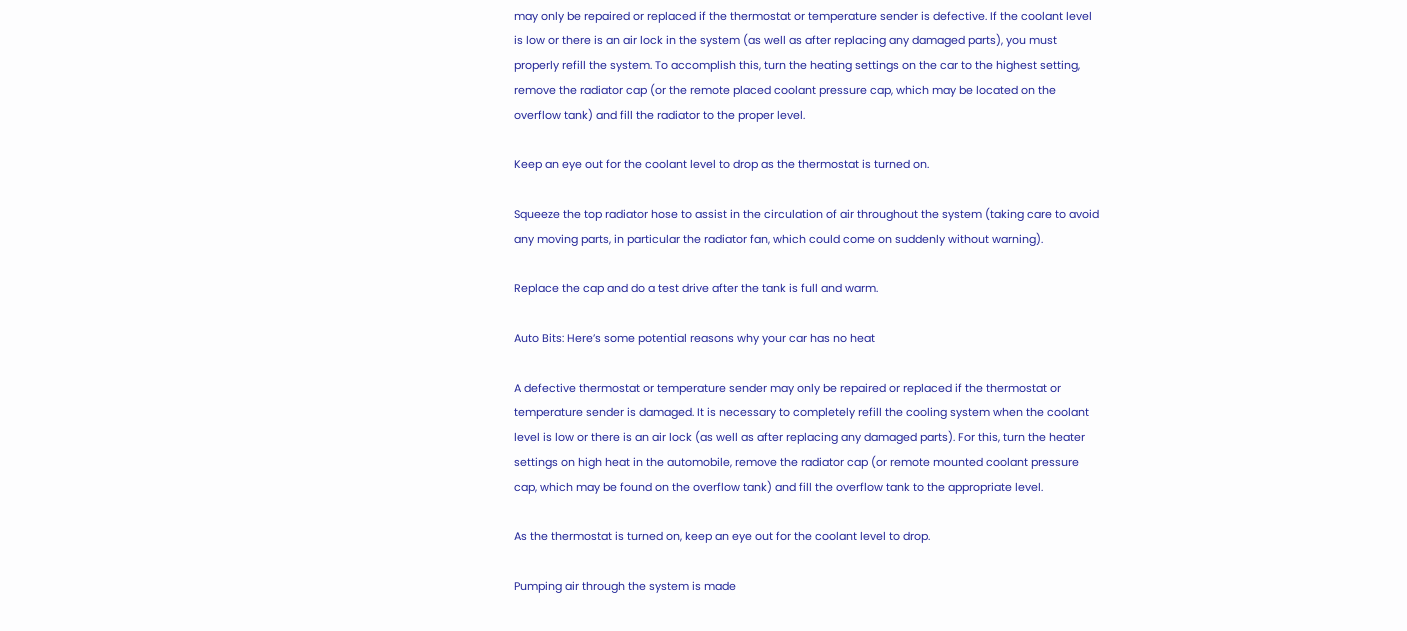may only be repaired or replaced if the thermostat or temperature sender is defective. If the coolant level is low or there is an air lock in the system (as well as after replacing any damaged parts), you must properly refill the system. To accomplish this, turn the heating settings on the car to the highest setting, remove the radiator cap (or the remote placed coolant pressure cap, which may be located on the overflow tank) and fill the radiator to the proper level.

Keep an eye out for the coolant level to drop as the thermostat is turned on.

Squeeze the top radiator hose to assist in the circulation of air throughout the system (taking care to avoid any moving parts, in particular the radiator fan, which could come on suddenly without warning).

Replace the cap and do a test drive after the tank is full and warm.

Auto Bits: Here’s some potential reasons why your car has no heat

A defective thermostat or temperature sender may only be repaired or replaced if the thermostat or temperature sender is damaged. It is necessary to completely refill the cooling system when the coolant level is low or there is an air lock (as well as after replacing any damaged parts). For this, turn the heater settings on high heat in the automobile, remove the radiator cap (or remote mounted coolant pressure cap, which may be found on the overflow tank) and fill the overflow tank to the appropriate level.

As the thermostat is turned on, keep an eye out for the coolant level to drop.

Pumping air through the system is made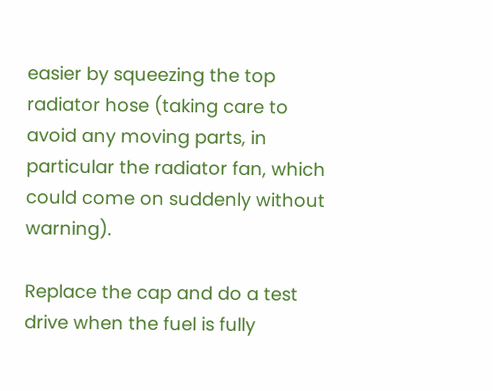easier by squeezing the top radiator hose (taking care to avoid any moving parts, in particular the radiator fan, which could come on suddenly without warning).

Replace the cap and do a test drive when the fuel is fully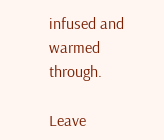infused and warmed through.

Leave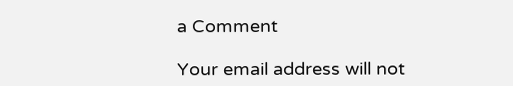a Comment

Your email address will not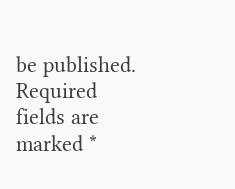be published. Required fields are marked *